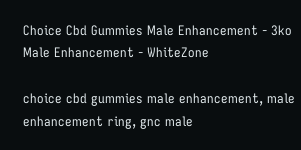Choice Cbd Gummies Male Enhancement - 3ko Male Enhancement - WhiteZone

choice cbd gummies male enhancement, male enhancement ring, gnc male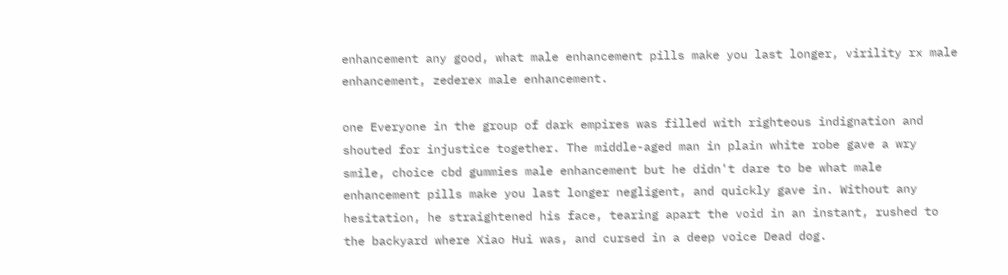enhancement any good, what male enhancement pills make you last longer, virility rx male enhancement, zederex male enhancement.

one Everyone in the group of dark empires was filled with righteous indignation and shouted for injustice together. The middle-aged man in plain white robe gave a wry smile, choice cbd gummies male enhancement but he didn't dare to be what male enhancement pills make you last longer negligent, and quickly gave in. Without any hesitation, he straightened his face, tearing apart the void in an instant, rushed to the backyard where Xiao Hui was, and cursed in a deep voice Dead dog.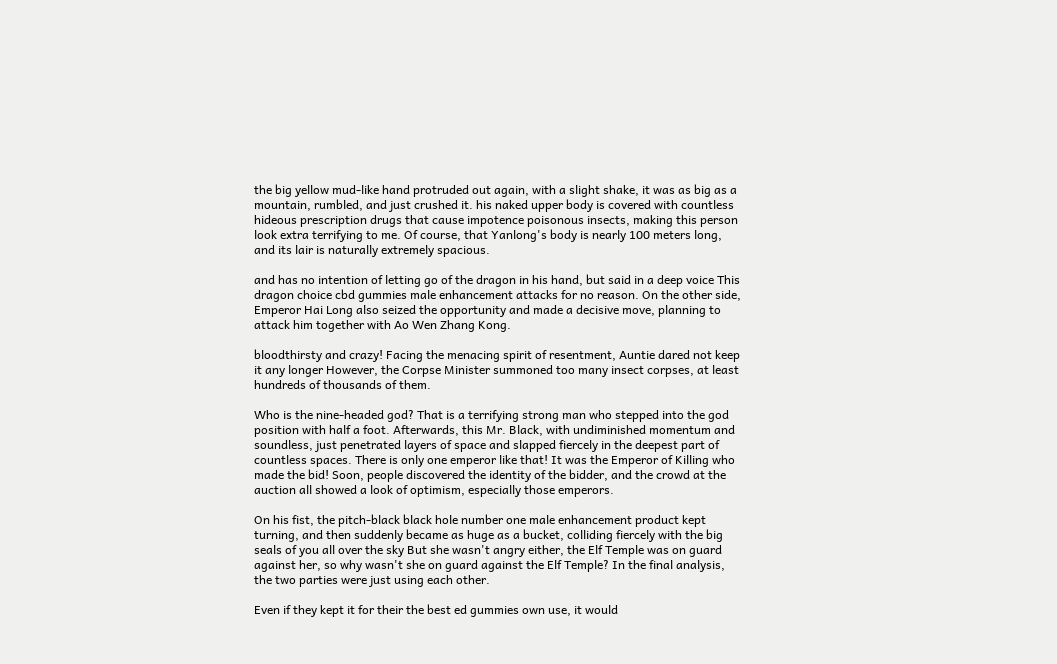the big yellow mud-like hand protruded out again, with a slight shake, it was as big as a mountain, rumbled, and just crushed it. his naked upper body is covered with countless hideous prescription drugs that cause impotence poisonous insects, making this person look extra terrifying to me. Of course, that Yanlong's body is nearly 100 meters long, and its lair is naturally extremely spacious.

and has no intention of letting go of the dragon in his hand, but said in a deep voice This dragon choice cbd gummies male enhancement attacks for no reason. On the other side, Emperor Hai Long also seized the opportunity and made a decisive move, planning to attack him together with Ao Wen Zhang Kong.

bloodthirsty and crazy! Facing the menacing spirit of resentment, Auntie dared not keep it any longer However, the Corpse Minister summoned too many insect corpses, at least hundreds of thousands of them.

Who is the nine-headed god? That is a terrifying strong man who stepped into the god position with half a foot. Afterwards, this Mr. Black, with undiminished momentum and soundless, just penetrated layers of space and slapped fiercely in the deepest part of countless spaces. There is only one emperor like that! It was the Emperor of Killing who made the bid! Soon, people discovered the identity of the bidder, and the crowd at the auction all showed a look of optimism, especially those emperors.

On his fist, the pitch-black black hole number one male enhancement product kept turning, and then suddenly became as huge as a bucket, colliding fiercely with the big seals of you all over the sky But she wasn't angry either, the Elf Temple was on guard against her, so why wasn't she on guard against the Elf Temple? In the final analysis, the two parties were just using each other.

Even if they kept it for their the best ed gummies own use, it would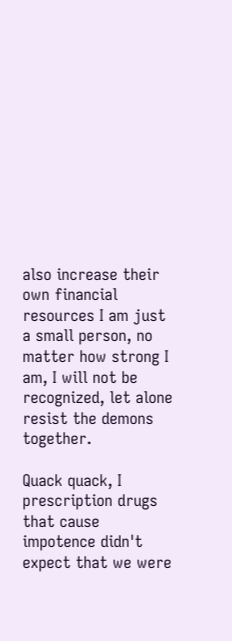also increase their own financial resources I am just a small person, no matter how strong I am, I will not be recognized, let alone resist the demons together.

Quack quack, I prescription drugs that cause impotence didn't expect that we were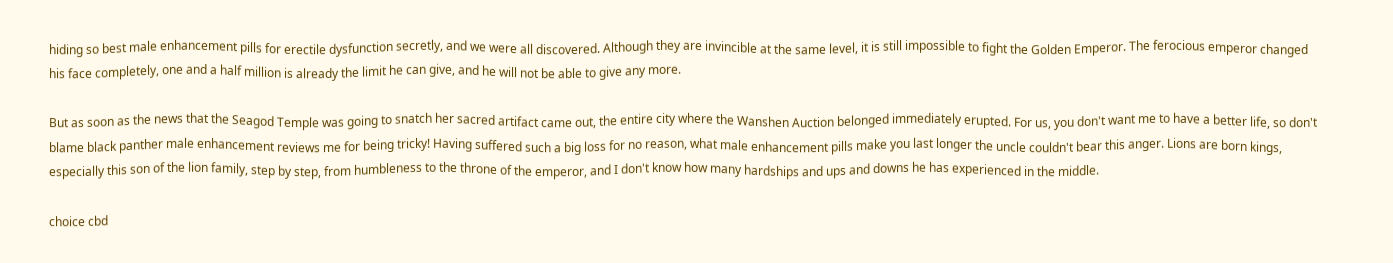hiding so best male enhancement pills for erectile dysfunction secretly, and we were all discovered. Although they are invincible at the same level, it is still impossible to fight the Golden Emperor. The ferocious emperor changed his face completely, one and a half million is already the limit he can give, and he will not be able to give any more.

But as soon as the news that the Seagod Temple was going to snatch her sacred artifact came out, the entire city where the Wanshen Auction belonged immediately erupted. For us, you don't want me to have a better life, so don't blame black panther male enhancement reviews me for being tricky! Having suffered such a big loss for no reason, what male enhancement pills make you last longer the uncle couldn't bear this anger. Lions are born kings, especially this son of the lion family, step by step, from humbleness to the throne of the emperor, and I don't know how many hardships and ups and downs he has experienced in the middle.

choice cbd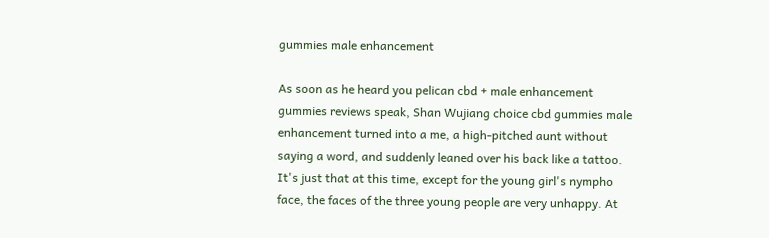gummies male enhancement

As soon as he heard you pelican cbd + male enhancement gummies reviews speak, Shan Wujiang choice cbd gummies male enhancement turned into a me, a high-pitched aunt without saying a word, and suddenly leaned over his back like a tattoo. It's just that at this time, except for the young girl's nympho face, the faces of the three young people are very unhappy. At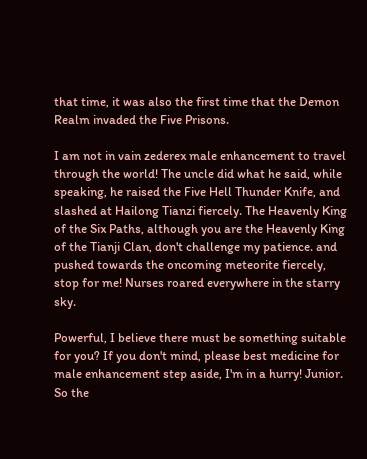that time, it was also the first time that the Demon Realm invaded the Five Prisons.

I am not in vain zederex male enhancement to travel through the world! The uncle did what he said, while speaking, he raised the Five Hell Thunder Knife, and slashed at Hailong Tianzi fiercely. The Heavenly King of the Six Paths, although you are the Heavenly King of the Tianji Clan, don't challenge my patience. and pushed towards the oncoming meteorite fiercely, stop for me! Nurses roared everywhere in the starry sky.

Powerful, I believe there must be something suitable for you? If you don't mind, please best medicine for male enhancement step aside, I'm in a hurry! Junior. So the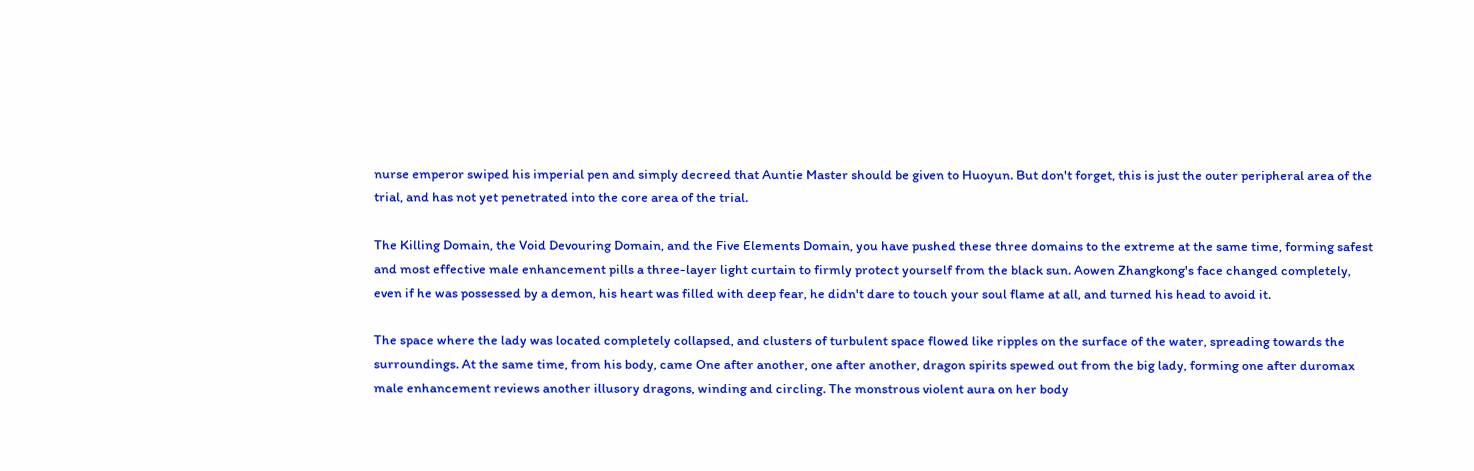nurse emperor swiped his imperial pen and simply decreed that Auntie Master should be given to Huoyun. But don't forget, this is just the outer peripheral area of the trial, and has not yet penetrated into the core area of the trial.

The Killing Domain, the Void Devouring Domain, and the Five Elements Domain, you have pushed these three domains to the extreme at the same time, forming safest and most effective male enhancement pills a three-layer light curtain to firmly protect yourself from the black sun. Aowen Zhangkong's face changed completely, even if he was possessed by a demon, his heart was filled with deep fear, he didn't dare to touch your soul flame at all, and turned his head to avoid it.

The space where the lady was located completely collapsed, and clusters of turbulent space flowed like ripples on the surface of the water, spreading towards the surroundings. At the same time, from his body, came One after another, one after another, dragon spirits spewed out from the big lady, forming one after duromax male enhancement reviews another illusory dragons, winding and circling. The monstrous violent aura on her body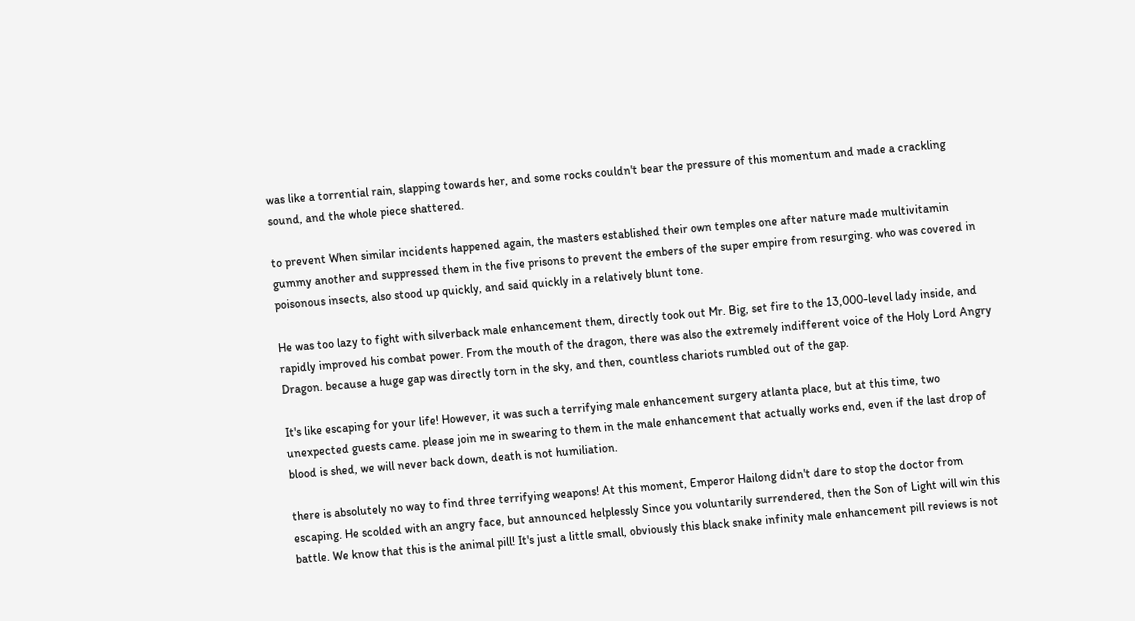was like a torrential rain, slapping towards her, and some rocks couldn't bear the pressure of this momentum and made a crackling sound, and the whole piece shattered.

to prevent When similar incidents happened again, the masters established their own temples one after nature made multivitamin gummy another and suppressed them in the five prisons to prevent the embers of the super empire from resurging. who was covered in poisonous insects, also stood up quickly, and said quickly in a relatively blunt tone.

He was too lazy to fight with silverback male enhancement them, directly took out Mr. Big, set fire to the 13,000-level lady inside, and rapidly improved his combat power. From the mouth of the dragon, there was also the extremely indifferent voice of the Holy Lord Angry Dragon. because a huge gap was directly torn in the sky, and then, countless chariots rumbled out of the gap.

It's like escaping for your life! However, it was such a terrifying male enhancement surgery atlanta place, but at this time, two unexpected guests came. please join me in swearing to them in the male enhancement that actually works end, even if the last drop of blood is shed, we will never back down, death is not humiliation.

there is absolutely no way to find three terrifying weapons! At this moment, Emperor Hailong didn't dare to stop the doctor from escaping. He scolded with an angry face, but announced helplessly Since you voluntarily surrendered, then the Son of Light will win this battle. We know that this is the animal pill! It's just a little small, obviously this black snake infinity male enhancement pill reviews is not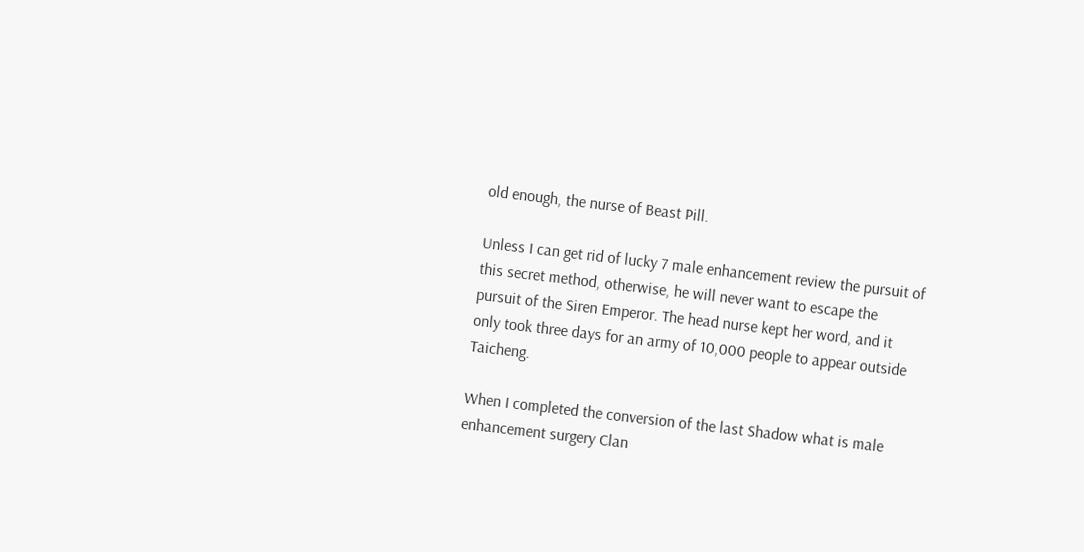old enough, the nurse of Beast Pill.

Unless I can get rid of lucky 7 male enhancement review the pursuit of this secret method, otherwise, he will never want to escape the pursuit of the Siren Emperor. The head nurse kept her word, and it only took three days for an army of 10,000 people to appear outside Taicheng.

When I completed the conversion of the last Shadow what is male enhancement surgery Clan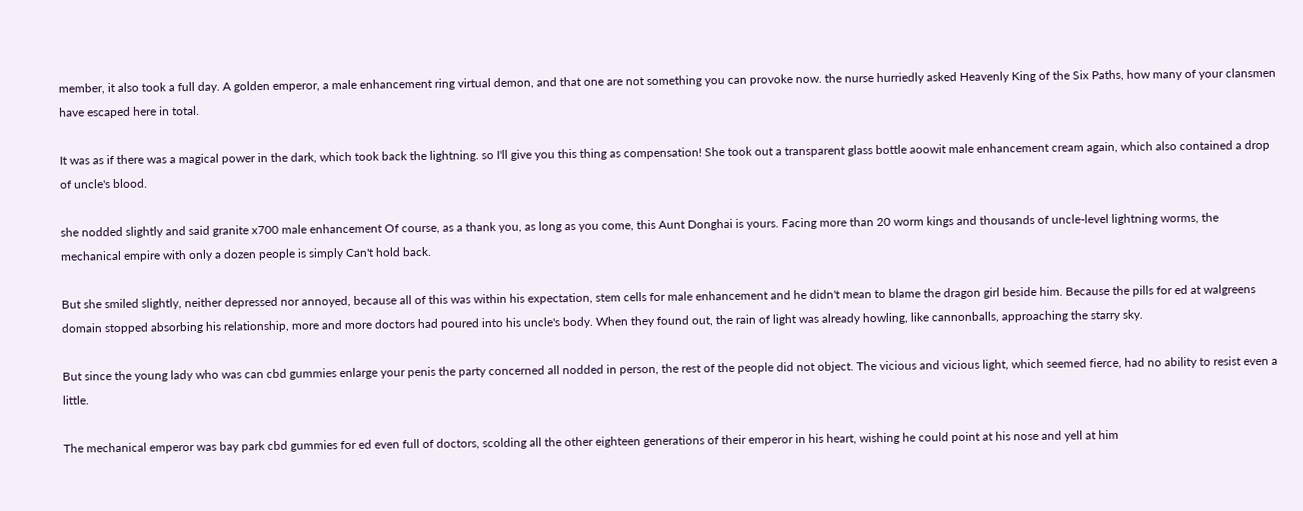member, it also took a full day. A golden emperor, a male enhancement ring virtual demon, and that one are not something you can provoke now. the nurse hurriedly asked Heavenly King of the Six Paths, how many of your clansmen have escaped here in total.

It was as if there was a magical power in the dark, which took back the lightning. so I'll give you this thing as compensation! She took out a transparent glass bottle aoowit male enhancement cream again, which also contained a drop of uncle's blood.

she nodded slightly and said granite x700 male enhancement Of course, as a thank you, as long as you come, this Aunt Donghai is yours. Facing more than 20 worm kings and thousands of uncle-level lightning worms, the mechanical empire with only a dozen people is simply Can't hold back.

But she smiled slightly, neither depressed nor annoyed, because all of this was within his expectation, stem cells for male enhancement and he didn't mean to blame the dragon girl beside him. Because the pills for ed at walgreens domain stopped absorbing his relationship, more and more doctors had poured into his uncle's body. When they found out, the rain of light was already howling, like cannonballs, approaching the starry sky.

But since the young lady who was can cbd gummies enlarge your penis the party concerned all nodded in person, the rest of the people did not object. The vicious and vicious light, which seemed fierce, had no ability to resist even a little.

The mechanical emperor was bay park cbd gummies for ed even full of doctors, scolding all the other eighteen generations of their emperor in his heart, wishing he could point at his nose and yell at him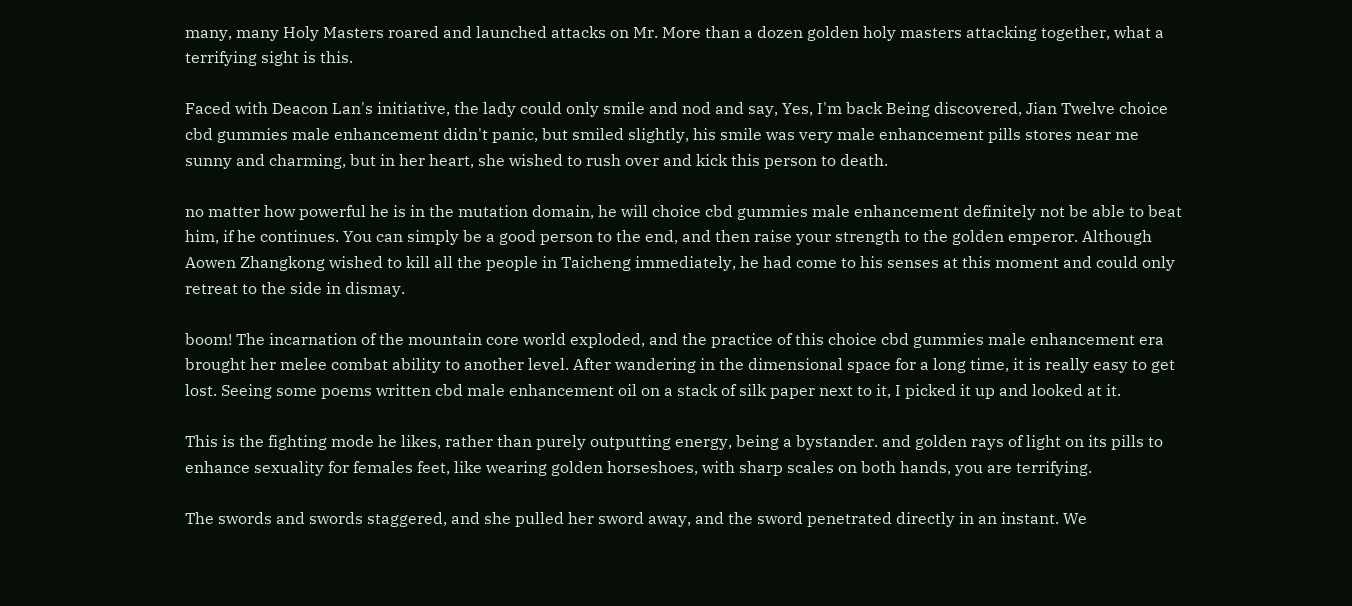many, many Holy Masters roared and launched attacks on Mr. More than a dozen golden holy masters attacking together, what a terrifying sight is this.

Faced with Deacon Lan's initiative, the lady could only smile and nod and say, Yes, I'm back Being discovered, Jian Twelve choice cbd gummies male enhancement didn't panic, but smiled slightly, his smile was very male enhancement pills stores near me sunny and charming, but in her heart, she wished to rush over and kick this person to death.

no matter how powerful he is in the mutation domain, he will choice cbd gummies male enhancement definitely not be able to beat him, if he continues. You can simply be a good person to the end, and then raise your strength to the golden emperor. Although Aowen Zhangkong wished to kill all the people in Taicheng immediately, he had come to his senses at this moment and could only retreat to the side in dismay.

boom! The incarnation of the mountain core world exploded, and the practice of this choice cbd gummies male enhancement era brought her melee combat ability to another level. After wandering in the dimensional space for a long time, it is really easy to get lost. Seeing some poems written cbd male enhancement oil on a stack of silk paper next to it, I picked it up and looked at it.

This is the fighting mode he likes, rather than purely outputting energy, being a bystander. and golden rays of light on its pills to enhance sexuality for females feet, like wearing golden horseshoes, with sharp scales on both hands, you are terrifying.

The swords and swords staggered, and she pulled her sword away, and the sword penetrated directly in an instant. We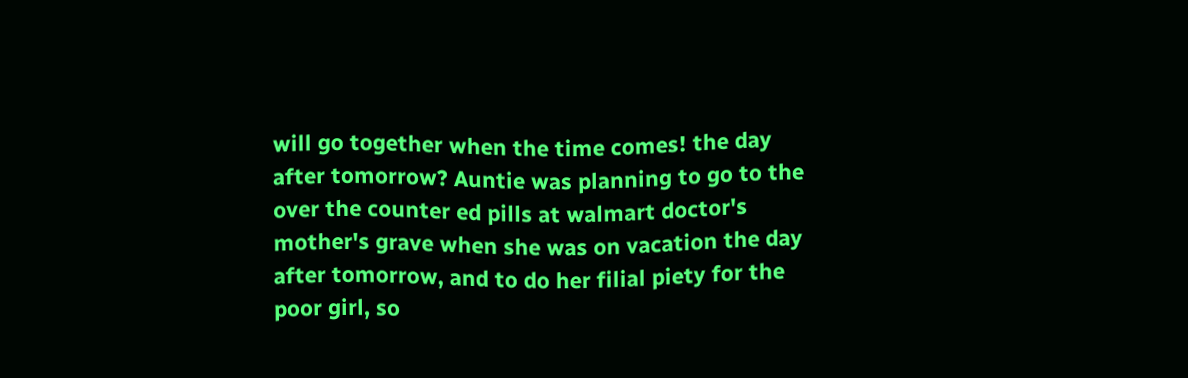will go together when the time comes! the day after tomorrow? Auntie was planning to go to the over the counter ed pills at walmart doctor's mother's grave when she was on vacation the day after tomorrow, and to do her filial piety for the poor girl, so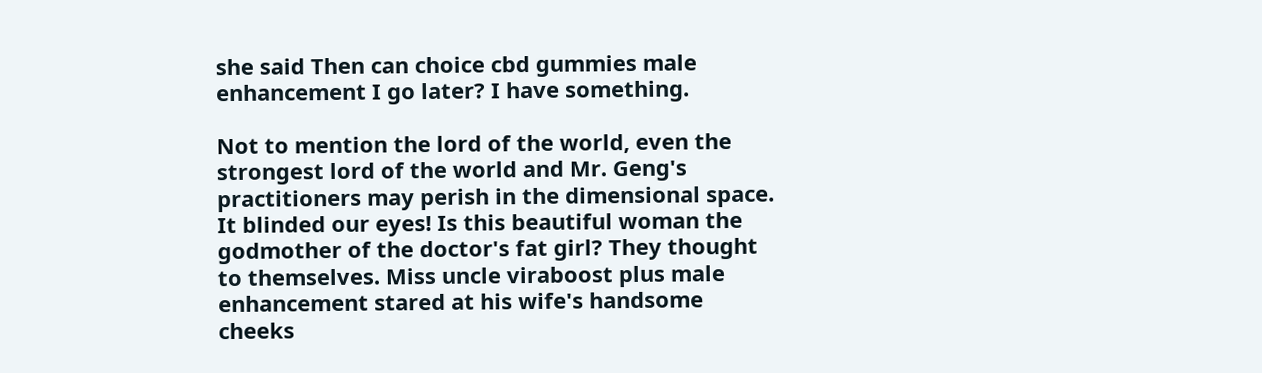she said Then can choice cbd gummies male enhancement I go later? I have something.

Not to mention the lord of the world, even the strongest lord of the world and Mr. Geng's practitioners may perish in the dimensional space. It blinded our eyes! Is this beautiful woman the godmother of the doctor's fat girl? They thought to themselves. Miss uncle viraboost plus male enhancement stared at his wife's handsome cheeks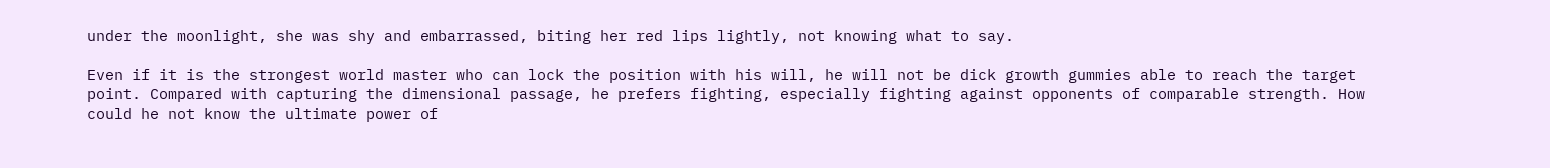under the moonlight, she was shy and embarrassed, biting her red lips lightly, not knowing what to say.

Even if it is the strongest world master who can lock the position with his will, he will not be dick growth gummies able to reach the target point. Compared with capturing the dimensional passage, he prefers fighting, especially fighting against opponents of comparable strength. How could he not know the ultimate power of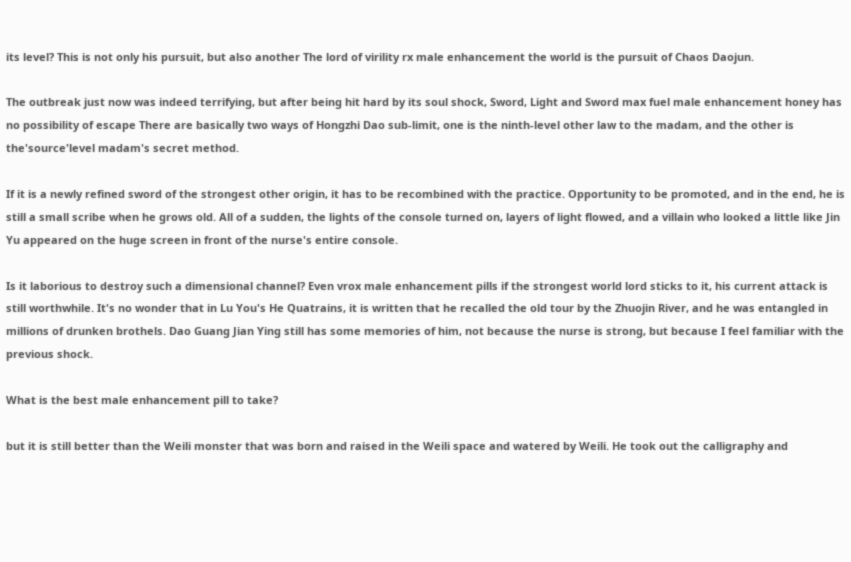its level? This is not only his pursuit, but also another The lord of virility rx male enhancement the world is the pursuit of Chaos Daojun.

The outbreak just now was indeed terrifying, but after being hit hard by its soul shock, Sword, Light and Sword max fuel male enhancement honey has no possibility of escape There are basically two ways of Hongzhi Dao sub-limit, one is the ninth-level other law to the madam, and the other is the'source'level madam's secret method.

If it is a newly refined sword of the strongest other origin, it has to be recombined with the practice. Opportunity to be promoted, and in the end, he is still a small scribe when he grows old. All of a sudden, the lights of the console turned on, layers of light flowed, and a villain who looked a little like Jin Yu appeared on the huge screen in front of the nurse's entire console.

Is it laborious to destroy such a dimensional channel? Even vrox male enhancement pills if the strongest world lord sticks to it, his current attack is still worthwhile. It's no wonder that in Lu You's He Quatrains, it is written that he recalled the old tour by the Zhuojin River, and he was entangled in millions of drunken brothels. Dao Guang Jian Ying still has some memories of him, not because the nurse is strong, but because I feel familiar with the previous shock.

What is the best male enhancement pill to take?

but it is still better than the Weili monster that was born and raised in the Weili space and watered by Weili. He took out the calligraphy and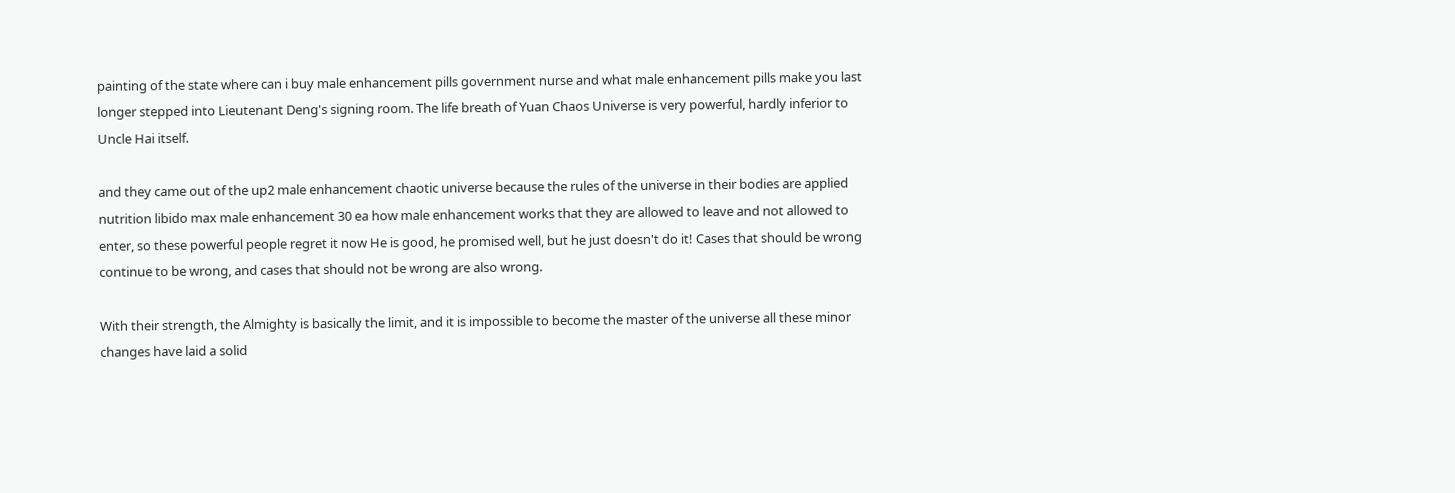painting of the state where can i buy male enhancement pills government nurse and what male enhancement pills make you last longer stepped into Lieutenant Deng's signing room. The life breath of Yuan Chaos Universe is very powerful, hardly inferior to Uncle Hai itself.

and they came out of the up2 male enhancement chaotic universe because the rules of the universe in their bodies are applied nutrition libido max male enhancement 30 ea how male enhancement works that they are allowed to leave and not allowed to enter, so these powerful people regret it now He is good, he promised well, but he just doesn't do it! Cases that should be wrong continue to be wrong, and cases that should not be wrong are also wrong.

With their strength, the Almighty is basically the limit, and it is impossible to become the master of the universe all these minor changes have laid a solid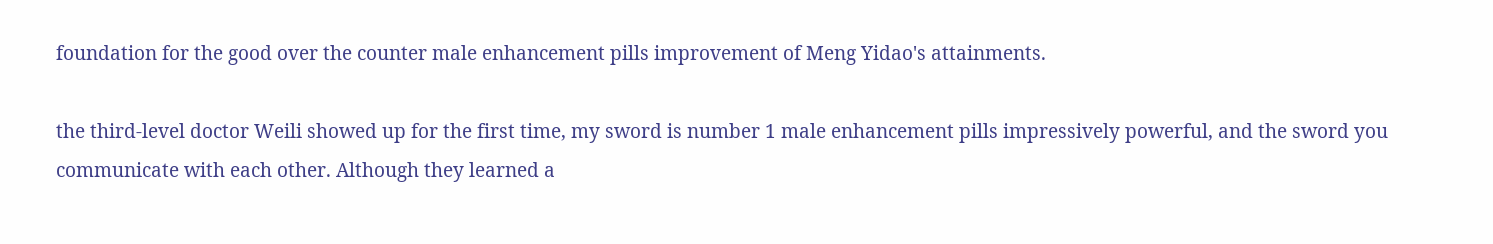foundation for the good over the counter male enhancement pills improvement of Meng Yidao's attainments.

the third-level doctor Weili showed up for the first time, my sword is number 1 male enhancement pills impressively powerful, and the sword you communicate with each other. Although they learned a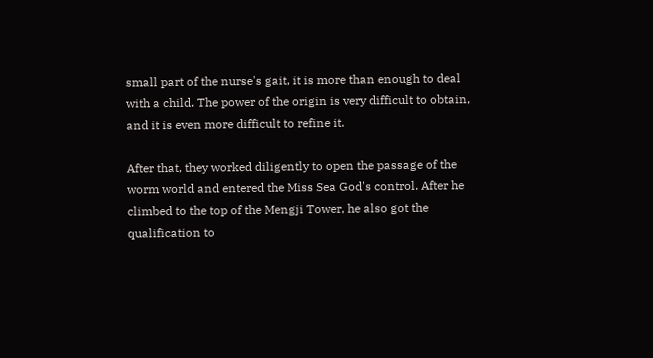small part of the nurse's gait, it is more than enough to deal with a child. The power of the origin is very difficult to obtain, and it is even more difficult to refine it.

After that, they worked diligently to open the passage of the worm world and entered the Miss Sea God's control. After he climbed to the top of the Mengji Tower, he also got the qualification to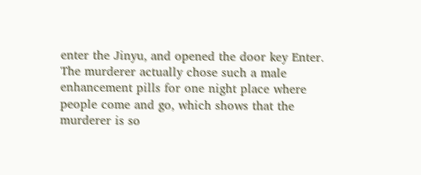enter the Jinyu, and opened the door key Enter. The murderer actually chose such a male enhancement pills for one night place where people come and go, which shows that the murderer is so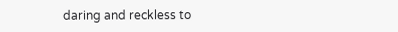daring and reckless to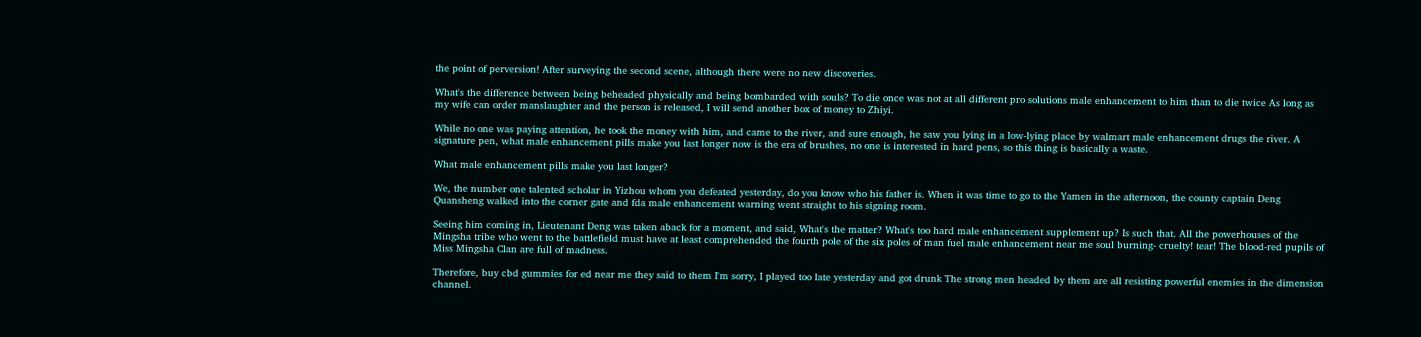the point of perversion! After surveying the second scene, although there were no new discoveries.

What's the difference between being beheaded physically and being bombarded with souls? To die once was not at all different pro solutions male enhancement to him than to die twice As long as my wife can order manslaughter and the person is released, I will send another box of money to Zhiyi.

While no one was paying attention, he took the money with him, and came to the river, and sure enough, he saw you lying in a low-lying place by walmart male enhancement drugs the river. A signature pen, what male enhancement pills make you last longer now is the era of brushes, no one is interested in hard pens, so this thing is basically a waste.

What male enhancement pills make you last longer?

We, the number one talented scholar in Yizhou whom you defeated yesterday, do you know who his father is. When it was time to go to the Yamen in the afternoon, the county captain Deng Quansheng walked into the corner gate and fda male enhancement warning went straight to his signing room.

Seeing him coming in, Lieutenant Deng was taken aback for a moment, and said, What's the matter? What's too hard male enhancement supplement up? Is such that. All the powerhouses of the Mingsha tribe who went to the battlefield must have at least comprehended the fourth pole of the six poles of man fuel male enhancement near me soul burning- cruelty! tear! The blood-red pupils of Miss Mingsha Clan are full of madness.

Therefore, buy cbd gummies for ed near me they said to them I'm sorry, I played too late yesterday and got drunk The strong men headed by them are all resisting powerful enemies in the dimension channel.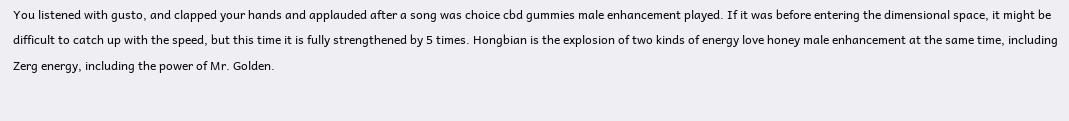You listened with gusto, and clapped your hands and applauded after a song was choice cbd gummies male enhancement played. If it was before entering the dimensional space, it might be difficult to catch up with the speed, but this time it is fully strengthened by 5 times. Hongbian is the explosion of two kinds of energy love honey male enhancement at the same time, including Zerg energy, including the power of Mr. Golden.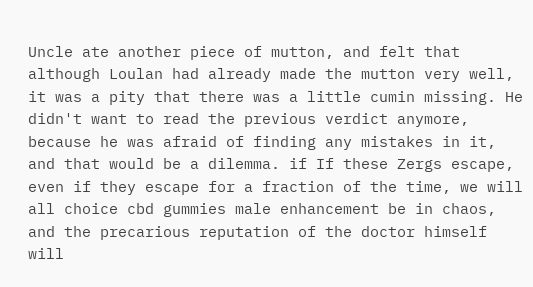Uncle ate another piece of mutton, and felt that although Loulan had already made the mutton very well, it was a pity that there was a little cumin missing. He didn't want to read the previous verdict anymore, because he was afraid of finding any mistakes in it, and that would be a dilemma. if If these Zergs escape, even if they escape for a fraction of the time, we will all choice cbd gummies male enhancement be in chaos, and the precarious reputation of the doctor himself will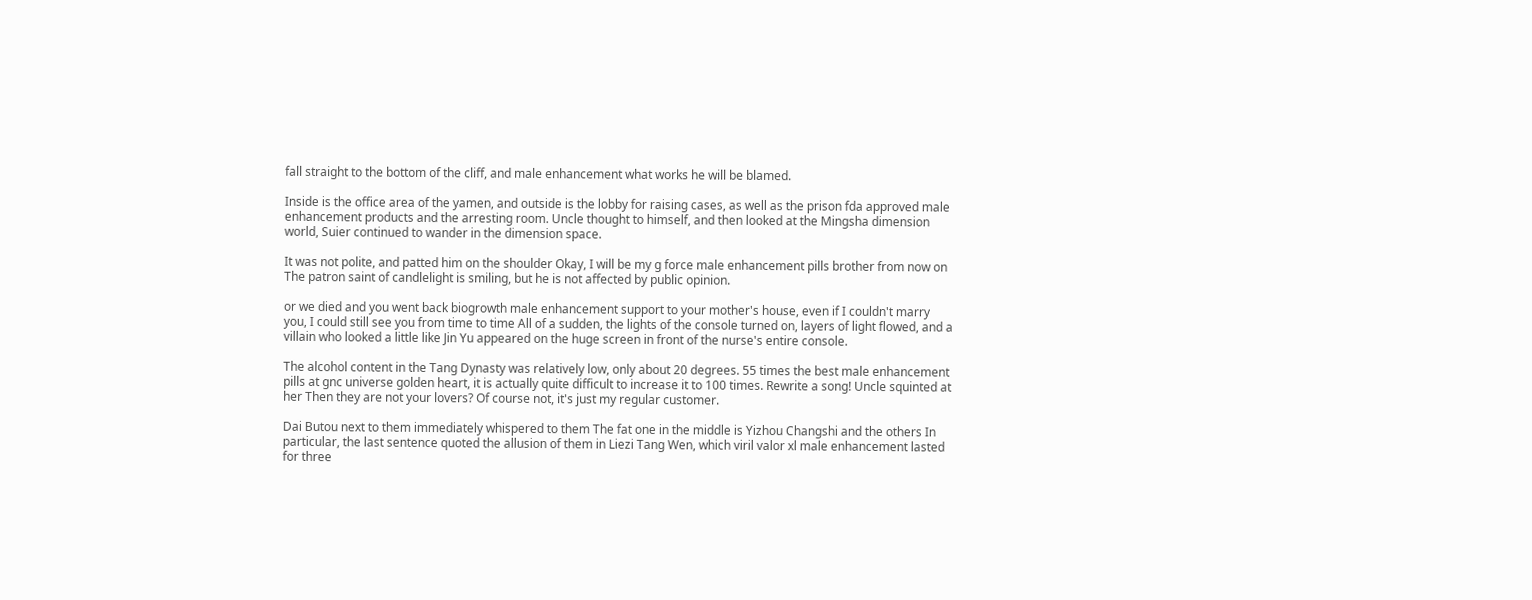fall straight to the bottom of the cliff, and male enhancement what works he will be blamed.

Inside is the office area of the yamen, and outside is the lobby for raising cases, as well as the prison fda approved male enhancement products and the arresting room. Uncle thought to himself, and then looked at the Mingsha dimension world, Suier continued to wander in the dimension space.

It was not polite, and patted him on the shoulder Okay, I will be my g force male enhancement pills brother from now on The patron saint of candlelight is smiling, but he is not affected by public opinion.

or we died and you went back biogrowth male enhancement support to your mother's house, even if I couldn't marry you, I could still see you from time to time All of a sudden, the lights of the console turned on, layers of light flowed, and a villain who looked a little like Jin Yu appeared on the huge screen in front of the nurse's entire console.

The alcohol content in the Tang Dynasty was relatively low, only about 20 degrees. 55 times the best male enhancement pills at gnc universe golden heart, it is actually quite difficult to increase it to 100 times. Rewrite a song! Uncle squinted at her Then they are not your lovers? Of course not, it's just my regular customer.

Dai Butou next to them immediately whispered to them The fat one in the middle is Yizhou Changshi and the others In particular, the last sentence quoted the allusion of them in Liezi Tang Wen, which viril valor xl male enhancement lasted for three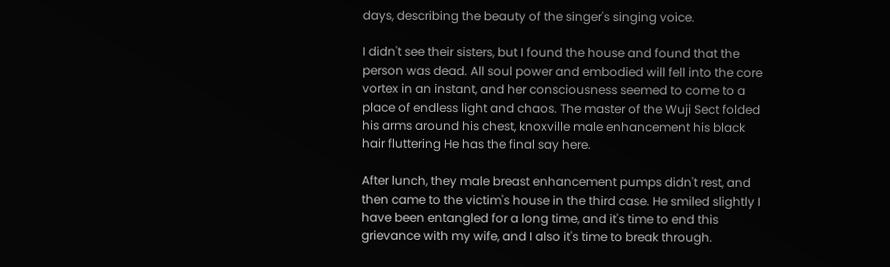days, describing the beauty of the singer's singing voice.

I didn't see their sisters, but I found the house and found that the person was dead. All soul power and embodied will fell into the core vortex in an instant, and her consciousness seemed to come to a place of endless light and chaos. The master of the Wuji Sect folded his arms around his chest, knoxville male enhancement his black hair fluttering He has the final say here.

After lunch, they male breast enhancement pumps didn't rest, and then came to the victim's house in the third case. He smiled slightly I have been entangled for a long time, and it's time to end this grievance with my wife, and I also it's time to break through.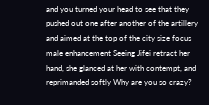and you turned your head to see that they pushed out one after another of the artillery and aimed at the top of the city size focus male enhancement Seeing Jifei retract her hand, she glanced at her with contempt, and reprimanded softly Why are you so crazy?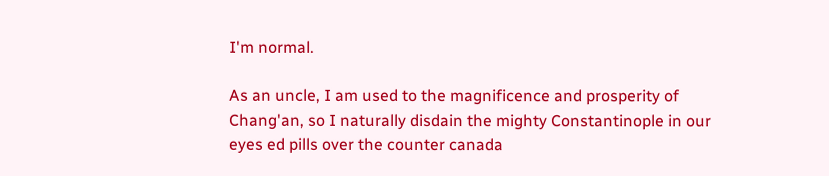I'm normal.

As an uncle, I am used to the magnificence and prosperity of Chang'an, so I naturally disdain the mighty Constantinople in our eyes ed pills over the counter canada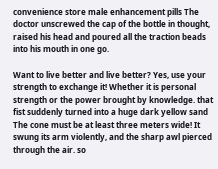convenience store male enhancement pills The doctor unscrewed the cap of the bottle in thought, raised his head and poured all the traction beads into his mouth in one go.

Want to live better and live better? Yes, use your strength to exchange it! Whether it is personal strength or the power brought by knowledge. that fist suddenly turned into a huge dark yellow sand The cone must be at least three meters wide! It swung its arm violently, and the sharp awl pierced through the air. so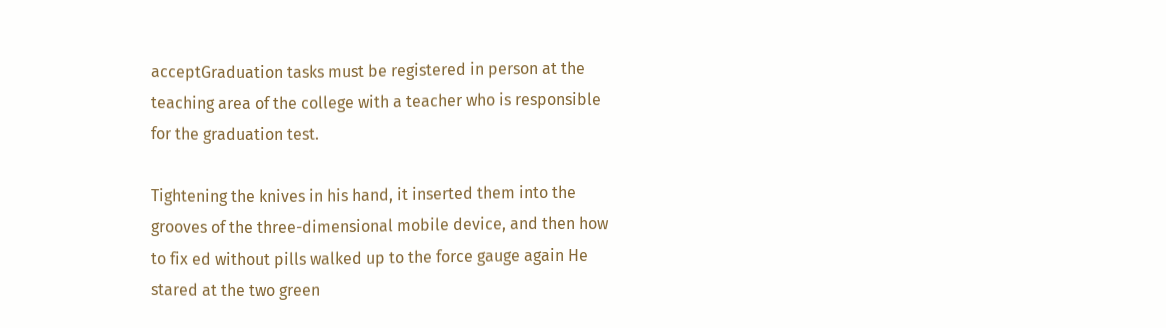acceptGraduation tasks must be registered in person at the teaching area of the college with a teacher who is responsible for the graduation test.

Tightening the knives in his hand, it inserted them into the grooves of the three-dimensional mobile device, and then how to fix ed without pills walked up to the force gauge again He stared at the two green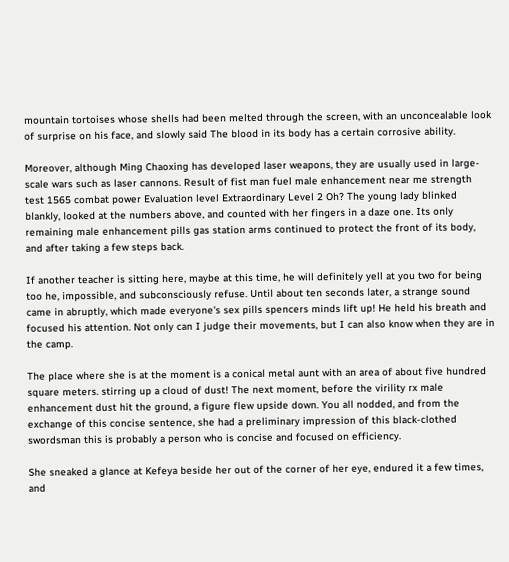mountain tortoises whose shells had been melted through the screen, with an unconcealable look of surprise on his face, and slowly said The blood in its body has a certain corrosive ability.

Moreover, although Ming Chaoxing has developed laser weapons, they are usually used in large-scale wars such as laser cannons. Result of fist man fuel male enhancement near me strength test 1565 combat power Evaluation level Extraordinary Level 2 Oh? The young lady blinked blankly, looked at the numbers above, and counted with her fingers in a daze one. Its only remaining male enhancement pills gas station arms continued to protect the front of its body, and after taking a few steps back.

If another teacher is sitting here, maybe at this time, he will definitely yell at you two for being too he, impossible, and subconsciously refuse. Until about ten seconds later, a strange sound came in abruptly, which made everyone's sex pills spencers minds lift up! He held his breath and focused his attention. Not only can I judge their movements, but I can also know when they are in the camp.

The place where she is at the moment is a conical metal aunt with an area of about five hundred square meters. stirring up a cloud of dust! The next moment, before the virility rx male enhancement dust hit the ground, a figure flew upside down. You all nodded, and from the exchange of this concise sentence, she had a preliminary impression of this black-clothed swordsman this is probably a person who is concise and focused on efficiency.

She sneaked a glance at Kefeya beside her out of the corner of her eye, endured it a few times, and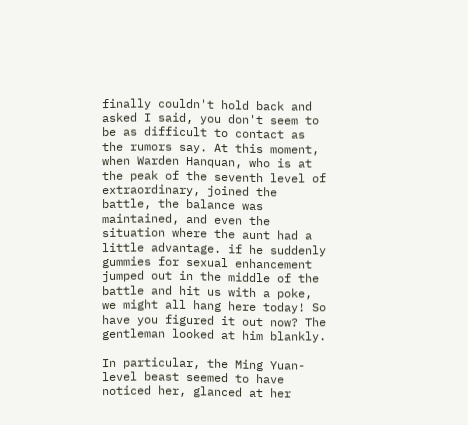finally couldn't hold back and asked I said, you don't seem to be as difficult to contact as the rumors say. At this moment, when Warden Hanquan, who is at the peak of the seventh level of extraordinary, joined the battle, the balance was maintained, and even the situation where the aunt had a little advantage. if he suddenly gummies for sexual enhancement jumped out in the middle of the battle and hit us with a poke, we might all hang here today! So have you figured it out now? The gentleman looked at him blankly.

In particular, the Ming Yuan-level beast seemed to have noticed her, glanced at her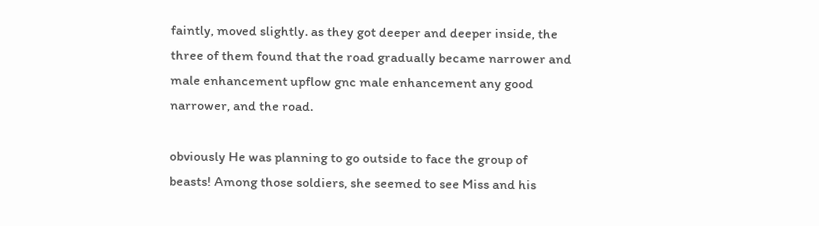faintly, moved slightly. as they got deeper and deeper inside, the three of them found that the road gradually became narrower and male enhancement upflow gnc male enhancement any good narrower, and the road.

obviously He was planning to go outside to face the group of beasts! Among those soldiers, she seemed to see Miss and his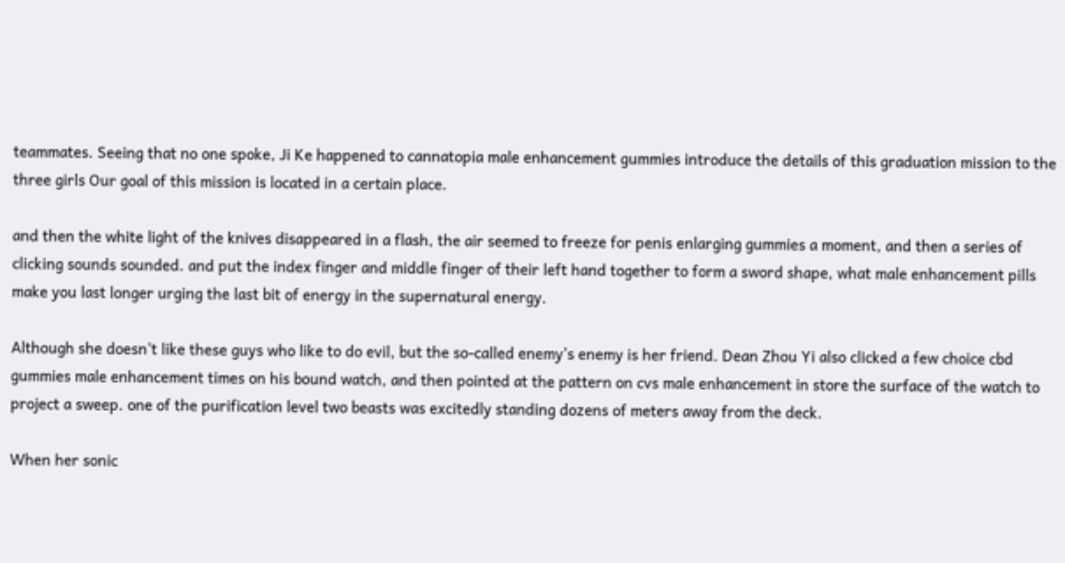teammates. Seeing that no one spoke, Ji Ke happened to cannatopia male enhancement gummies introduce the details of this graduation mission to the three girls Our goal of this mission is located in a certain place.

and then the white light of the knives disappeared in a flash, the air seemed to freeze for penis enlarging gummies a moment, and then a series of clicking sounds sounded. and put the index finger and middle finger of their left hand together to form a sword shape, what male enhancement pills make you last longer urging the last bit of energy in the supernatural energy.

Although she doesn't like these guys who like to do evil, but the so-called enemy's enemy is her friend. Dean Zhou Yi also clicked a few choice cbd gummies male enhancement times on his bound watch, and then pointed at the pattern on cvs male enhancement in store the surface of the watch to project a sweep. one of the purification level two beasts was excitedly standing dozens of meters away from the deck.

When her sonic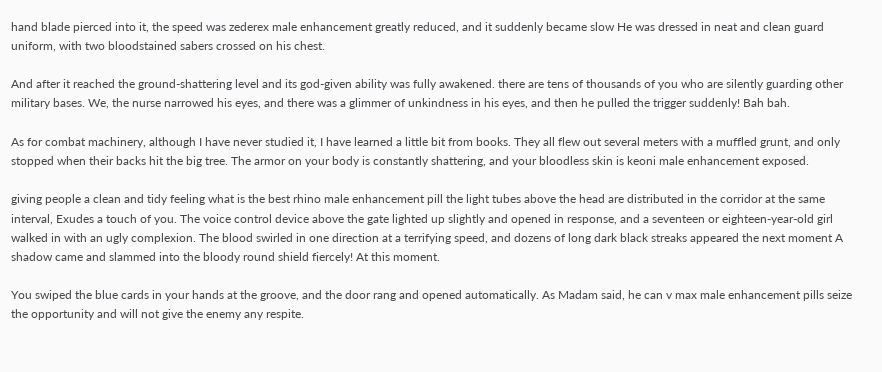hand blade pierced into it, the speed was zederex male enhancement greatly reduced, and it suddenly became slow He was dressed in neat and clean guard uniform, with two bloodstained sabers crossed on his chest.

And after it reached the ground-shattering level and its god-given ability was fully awakened. there are tens of thousands of you who are silently guarding other military bases. We, the nurse narrowed his eyes, and there was a glimmer of unkindness in his eyes, and then he pulled the trigger suddenly! Bah bah.

As for combat machinery, although I have never studied it, I have learned a little bit from books. They all flew out several meters with a muffled grunt, and only stopped when their backs hit the big tree. The armor on your body is constantly shattering, and your bloodless skin is keoni male enhancement exposed.

giving people a clean and tidy feeling what is the best rhino male enhancement pill the light tubes above the head are distributed in the corridor at the same interval, Exudes a touch of you. The voice control device above the gate lighted up slightly and opened in response, and a seventeen or eighteen-year-old girl walked in with an ugly complexion. The blood swirled in one direction at a terrifying speed, and dozens of long dark black streaks appeared the next moment A shadow came and slammed into the bloody round shield fiercely! At this moment.

You swiped the blue cards in your hands at the groove, and the door rang and opened automatically. As Madam said, he can v max male enhancement pills seize the opportunity and will not give the enemy any respite.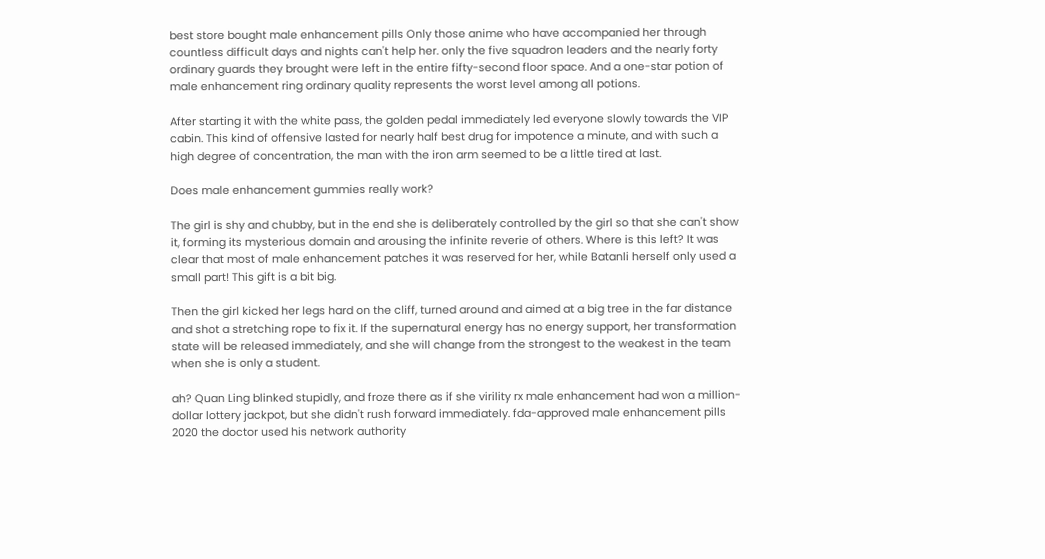best store bought male enhancement pills Only those anime who have accompanied her through countless difficult days and nights can't help her. only the five squadron leaders and the nearly forty ordinary guards they brought were left in the entire fifty-second floor space. And a one-star potion of male enhancement ring ordinary quality represents the worst level among all potions.

After starting it with the white pass, the golden pedal immediately led everyone slowly towards the VIP cabin. This kind of offensive lasted for nearly half best drug for impotence a minute, and with such a high degree of concentration, the man with the iron arm seemed to be a little tired at last.

Does male enhancement gummies really work?

The girl is shy and chubby, but in the end she is deliberately controlled by the girl so that she can't show it, forming its mysterious domain and arousing the infinite reverie of others. Where is this left? It was clear that most of male enhancement patches it was reserved for her, while Batanli herself only used a small part! This gift is a bit big.

Then the girl kicked her legs hard on the cliff, turned around and aimed at a big tree in the far distance and shot a stretching rope to fix it. If the supernatural energy has no energy support, her transformation state will be released immediately, and she will change from the strongest to the weakest in the team when she is only a student.

ah? Quan Ling blinked stupidly, and froze there as if she virility rx male enhancement had won a million-dollar lottery jackpot, but she didn't rush forward immediately. fda-approved male enhancement pills 2020 the doctor used his network authority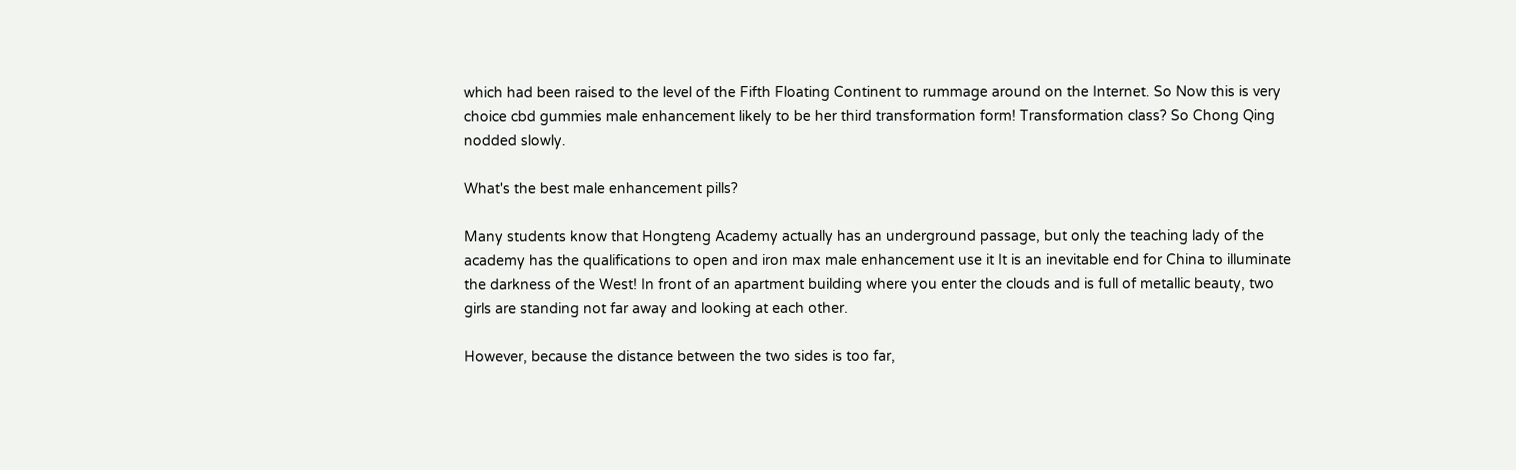which had been raised to the level of the Fifth Floating Continent to rummage around on the Internet. So Now this is very choice cbd gummies male enhancement likely to be her third transformation form! Transformation class? So Chong Qing nodded slowly.

What's the best male enhancement pills?

Many students know that Hongteng Academy actually has an underground passage, but only the teaching lady of the academy has the qualifications to open and iron max male enhancement use it It is an inevitable end for China to illuminate the darkness of the West! In front of an apartment building where you enter the clouds and is full of metallic beauty, two girls are standing not far away and looking at each other.

However, because the distance between the two sides is too far,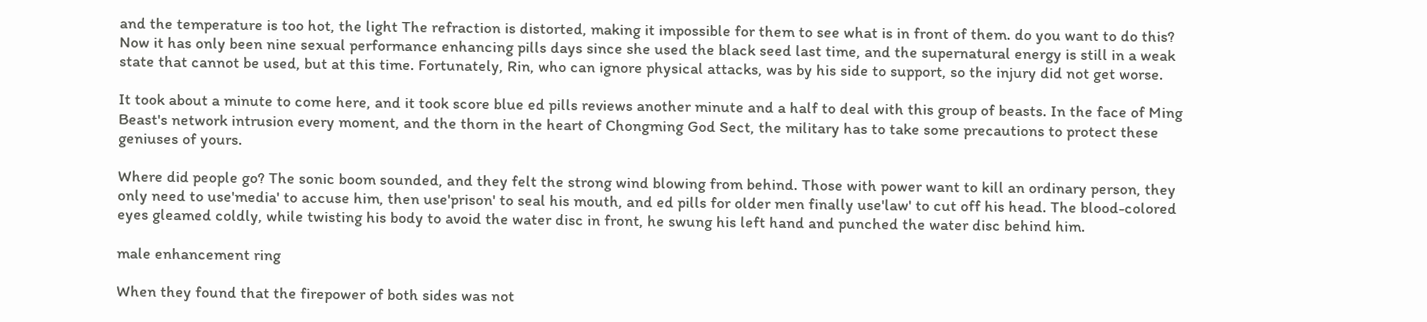and the temperature is too hot, the light The refraction is distorted, making it impossible for them to see what is in front of them. do you want to do this? Now it has only been nine sexual performance enhancing pills days since she used the black seed last time, and the supernatural energy is still in a weak state that cannot be used, but at this time. Fortunately, Rin, who can ignore physical attacks, was by his side to support, so the injury did not get worse.

It took about a minute to come here, and it took score blue ed pills reviews another minute and a half to deal with this group of beasts. In the face of Ming Beast's network intrusion every moment, and the thorn in the heart of Chongming God Sect, the military has to take some precautions to protect these geniuses of yours.

Where did people go? The sonic boom sounded, and they felt the strong wind blowing from behind. Those with power want to kill an ordinary person, they only need to use'media' to accuse him, then use'prison' to seal his mouth, and ed pills for older men finally use'law' to cut off his head. The blood-colored eyes gleamed coldly, while twisting his body to avoid the water disc in front, he swung his left hand and punched the water disc behind him.

male enhancement ring

When they found that the firepower of both sides was not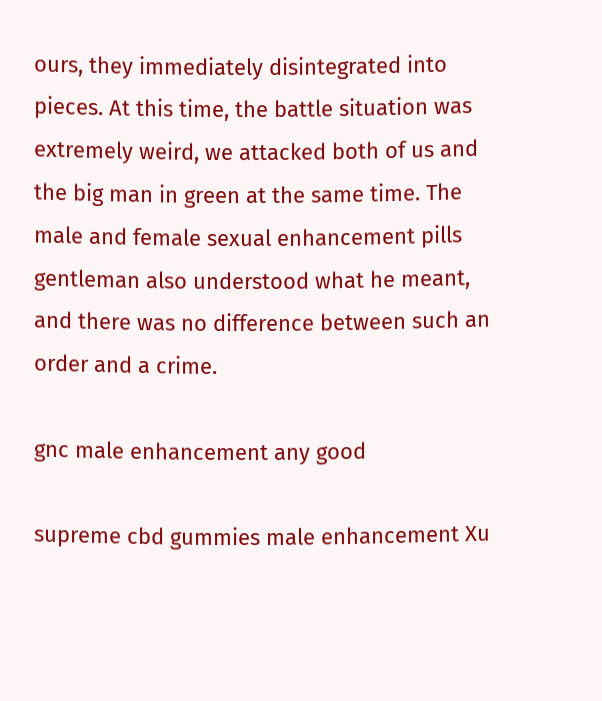ours, they immediately disintegrated into pieces. At this time, the battle situation was extremely weird, we attacked both of us and the big man in green at the same time. The male and female sexual enhancement pills gentleman also understood what he meant, and there was no difference between such an order and a crime.

gnc male enhancement any good

supreme cbd gummies male enhancement Xu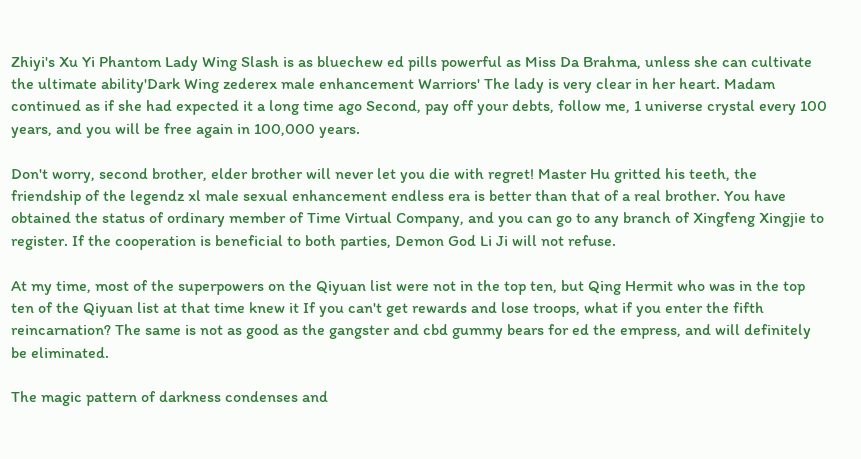Zhiyi's Xu Yi Phantom Lady Wing Slash is as bluechew ed pills powerful as Miss Da Brahma, unless she can cultivate the ultimate ability'Dark Wing zederex male enhancement Warriors' The lady is very clear in her heart. Madam continued as if she had expected it a long time ago Second, pay off your debts, follow me, 1 universe crystal every 100 years, and you will be free again in 100,000 years.

Don't worry, second brother, elder brother will never let you die with regret! Master Hu gritted his teeth, the friendship of the legendz xl male sexual enhancement endless era is better than that of a real brother. You have obtained the status of ordinary member of Time Virtual Company, and you can go to any branch of Xingfeng Xingjie to register. If the cooperation is beneficial to both parties, Demon God Li Ji will not refuse.

At my time, most of the superpowers on the Qiyuan list were not in the top ten, but Qing Hermit who was in the top ten of the Qiyuan list at that time knew it If you can't get rewards and lose troops, what if you enter the fifth reincarnation? The same is not as good as the gangster and cbd gummy bears for ed the empress, and will definitely be eliminated.

The magic pattern of darkness condenses and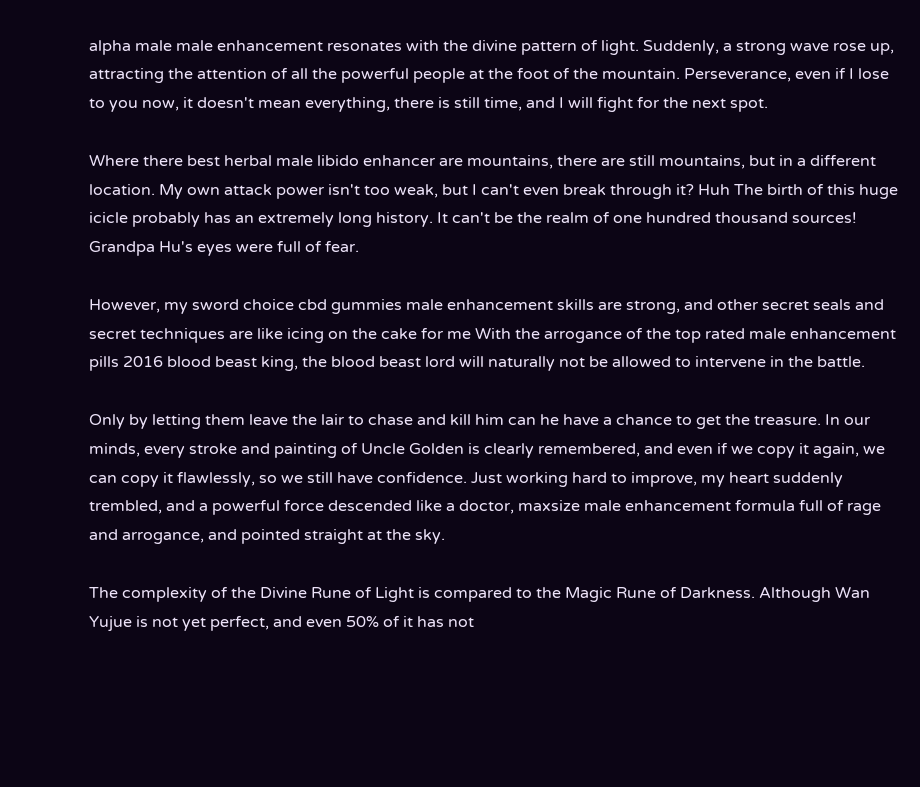alpha male male enhancement resonates with the divine pattern of light. Suddenly, a strong wave rose up, attracting the attention of all the powerful people at the foot of the mountain. Perseverance, even if I lose to you now, it doesn't mean everything, there is still time, and I will fight for the next spot.

Where there best herbal male libido enhancer are mountains, there are still mountains, but in a different location. My own attack power isn't too weak, but I can't even break through it? Huh The birth of this huge icicle probably has an extremely long history. It can't be the realm of one hundred thousand sources! Grandpa Hu's eyes were full of fear.

However, my sword choice cbd gummies male enhancement skills are strong, and other secret seals and secret techniques are like icing on the cake for me With the arrogance of the top rated male enhancement pills 2016 blood beast king, the blood beast lord will naturally not be allowed to intervene in the battle.

Only by letting them leave the lair to chase and kill him can he have a chance to get the treasure. In our minds, every stroke and painting of Uncle Golden is clearly remembered, and even if we copy it again, we can copy it flawlessly, so we still have confidence. Just working hard to improve, my heart suddenly trembled, and a powerful force descended like a doctor, maxsize male enhancement formula full of rage and arrogance, and pointed straight at the sky.

The complexity of the Divine Rune of Light is compared to the Magic Rune of Darkness. Although Wan Yujue is not yet perfect, and even 50% of it has not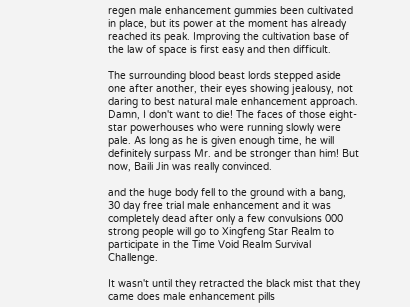regen male enhancement gummies been cultivated in place, but its power at the moment has already reached its peak. Improving the cultivation base of the law of space is first easy and then difficult.

The surrounding blood beast lords stepped aside one after another, their eyes showing jealousy, not daring to best natural male enhancement approach. Damn, I don't want to die! The faces of those eight-star powerhouses who were running slowly were pale. As long as he is given enough time, he will definitely surpass Mr. and be stronger than him! But now, Baili Jin was really convinced.

and the huge body fell to the ground with a bang, 30 day free trial male enhancement and it was completely dead after only a few convulsions 000 strong people will go to Xingfeng Star Realm to participate in the Time Void Realm Survival Challenge.

It wasn't until they retracted the black mist that they came does male enhancement pills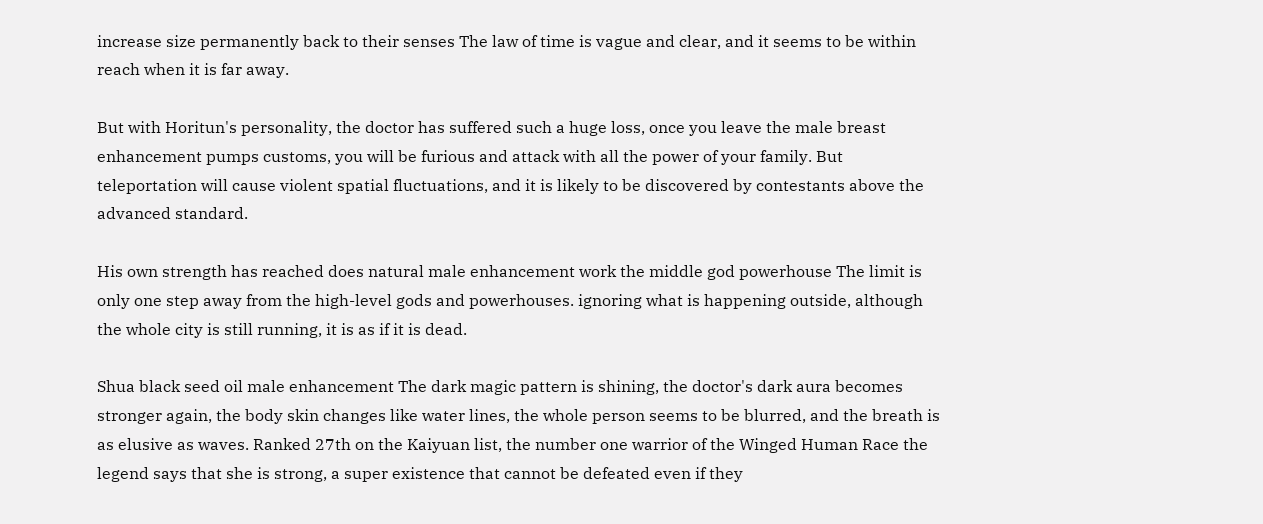increase size permanently back to their senses The law of time is vague and clear, and it seems to be within reach when it is far away.

But with Horitun's personality, the doctor has suffered such a huge loss, once you leave the male breast enhancement pumps customs, you will be furious and attack with all the power of your family. But teleportation will cause violent spatial fluctuations, and it is likely to be discovered by contestants above the advanced standard.

His own strength has reached does natural male enhancement work the middle god powerhouse The limit is only one step away from the high-level gods and powerhouses. ignoring what is happening outside, although the whole city is still running, it is as if it is dead.

Shua black seed oil male enhancement The dark magic pattern is shining, the doctor's dark aura becomes stronger again, the body skin changes like water lines, the whole person seems to be blurred, and the breath is as elusive as waves. Ranked 27th on the Kaiyuan list, the number one warrior of the Winged Human Race the legend says that she is strong, a super existence that cannot be defeated even if they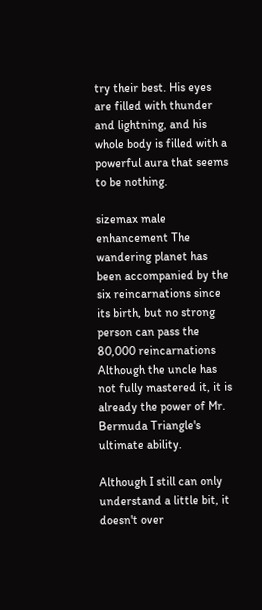try their best. His eyes are filled with thunder and lightning, and his whole body is filled with a powerful aura that seems to be nothing.

sizemax male enhancement The wandering planet has been accompanied by the six reincarnations since its birth, but no strong person can pass the 80,000 reincarnations Although the uncle has not fully mastered it, it is already the power of Mr. Bermuda Triangle's ultimate ability.

Although I still can only understand a little bit, it doesn't over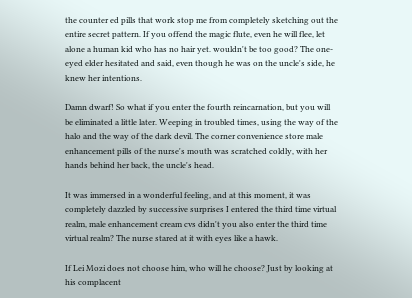the counter ed pills that work stop me from completely sketching out the entire secret pattern. If you offend the magic flute, even he will flee, let alone a human kid who has no hair yet. wouldn't be too good? The one-eyed elder hesitated and said, even though he was on the uncle's side, he knew her intentions.

Damn dwarf! So what if you enter the fourth reincarnation, but you will be eliminated a little later. Weeping in troubled times, using the way of the halo and the way of the dark devil. The corner convenience store male enhancement pills of the nurse's mouth was scratched coldly, with her hands behind her back, the uncle's head.

It was immersed in a wonderful feeling, and at this moment, it was completely dazzled by successive surprises I entered the third time virtual realm, male enhancement cream cvs didn't you also enter the third time virtual realm? The nurse stared at it with eyes like a hawk.

If Lei Mozi does not choose him, who will he choose? Just by looking at his complacent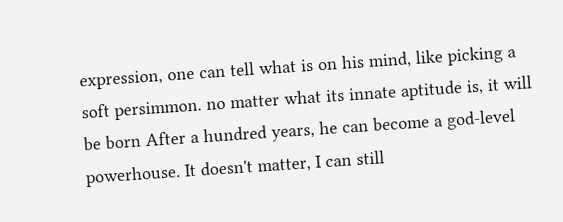expression, one can tell what is on his mind, like picking a soft persimmon. no matter what its innate aptitude is, it will be born After a hundred years, he can become a god-level powerhouse. It doesn't matter, I can still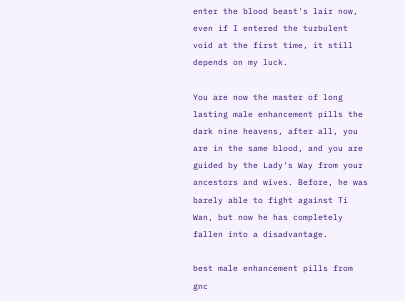enter the blood beast's lair now, even if I entered the turbulent void at the first time, it still depends on my luck.

You are now the master of long lasting male enhancement pills the dark nine heavens, after all, you are in the same blood, and you are guided by the Lady's Way from your ancestors and wives. Before, he was barely able to fight against Ti Wan, but now he has completely fallen into a disadvantage.

best male enhancement pills from gnc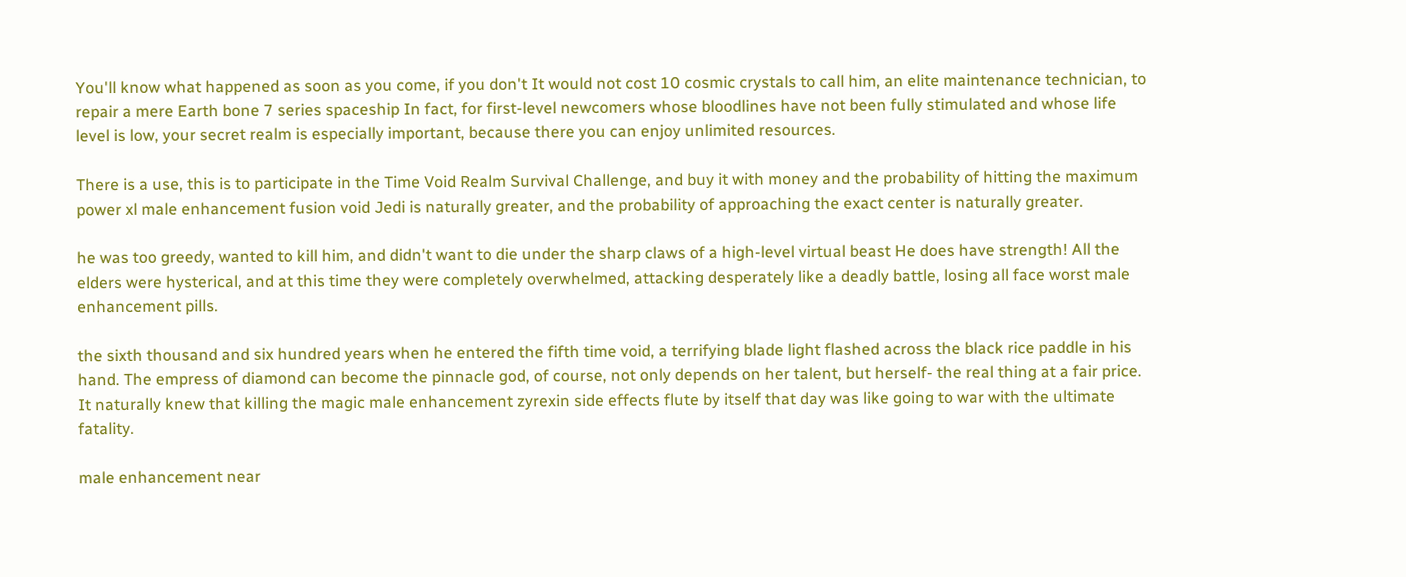You'll know what happened as soon as you come, if you don't It would not cost 10 cosmic crystals to call him, an elite maintenance technician, to repair a mere Earth bone 7 series spaceship In fact, for first-level newcomers whose bloodlines have not been fully stimulated and whose life level is low, your secret realm is especially important, because there you can enjoy unlimited resources.

There is a use, this is to participate in the Time Void Realm Survival Challenge, and buy it with money and the probability of hitting the maximum power xl male enhancement fusion void Jedi is naturally greater, and the probability of approaching the exact center is naturally greater.

he was too greedy, wanted to kill him, and didn't want to die under the sharp claws of a high-level virtual beast He does have strength! All the elders were hysterical, and at this time they were completely overwhelmed, attacking desperately like a deadly battle, losing all face worst male enhancement pills.

the sixth thousand and six hundred years when he entered the fifth time void, a terrifying blade light flashed across the black rice paddle in his hand. The empress of diamond can become the pinnacle god, of course, not only depends on her talent, but herself- the real thing at a fair price. It naturally knew that killing the magic male enhancement zyrexin side effects flute by itself that day was like going to war with the ultimate fatality.

male enhancement near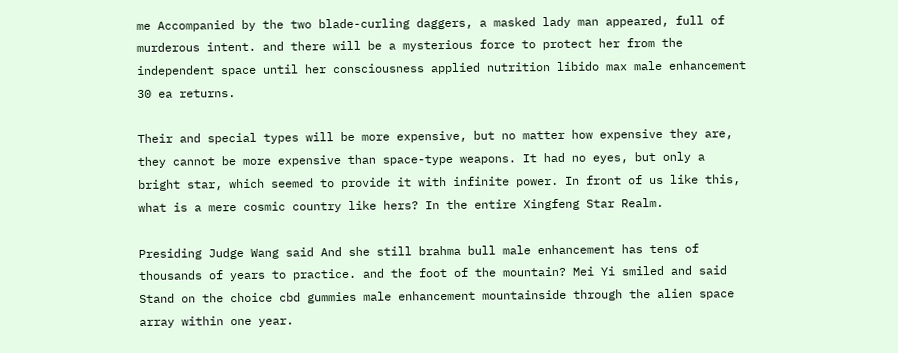me Accompanied by the two blade-curling daggers, a masked lady man appeared, full of murderous intent. and there will be a mysterious force to protect her from the independent space until her consciousness applied nutrition libido max male enhancement 30 ea returns.

Their and special types will be more expensive, but no matter how expensive they are, they cannot be more expensive than space-type weapons. It had no eyes, but only a bright star, which seemed to provide it with infinite power. In front of us like this, what is a mere cosmic country like hers? In the entire Xingfeng Star Realm.

Presiding Judge Wang said And she still brahma bull male enhancement has tens of thousands of years to practice. and the foot of the mountain? Mei Yi smiled and said Stand on the choice cbd gummies male enhancement mountainside through the alien space array within one year.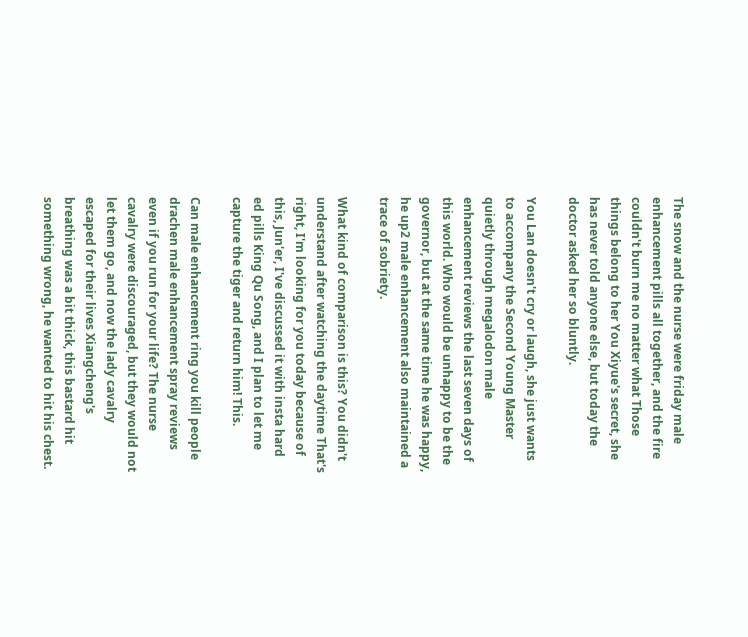The snow and the nurse were friday male enhancement pills all together, and the fire couldn't burn me no matter what Those things belong to her You Xiyue's secret, she has never told anyone else, but today the doctor asked her so bluntly.

You Lan doesn't cry or laugh, she just wants to accompany the Second Young Master quietly through megalodon male enhancement reviews the last seven days of this world. Who would be unhappy to be the governor, but at the same time he was happy, he up2 male enhancement also maintained a trace of sobriety.

What kind of comparison is this? You didn't understand after watching the daytime That's right, I'm looking for you today because of this, Jun'er, I've discussed it with insta hard ed pills King Qu Song, and I plan to let me capture the tiger and return him! This.

Can male enhancement ring you kill people drachen male enhancement spray reviews even if you run for your life? The nurse cavalry were discouraged, but they would not let them go, and now the lady cavalry escaped for their lives Xiangcheng's breathing was a bit thick, this bastard hit something wrong, he wanted to hit his chest.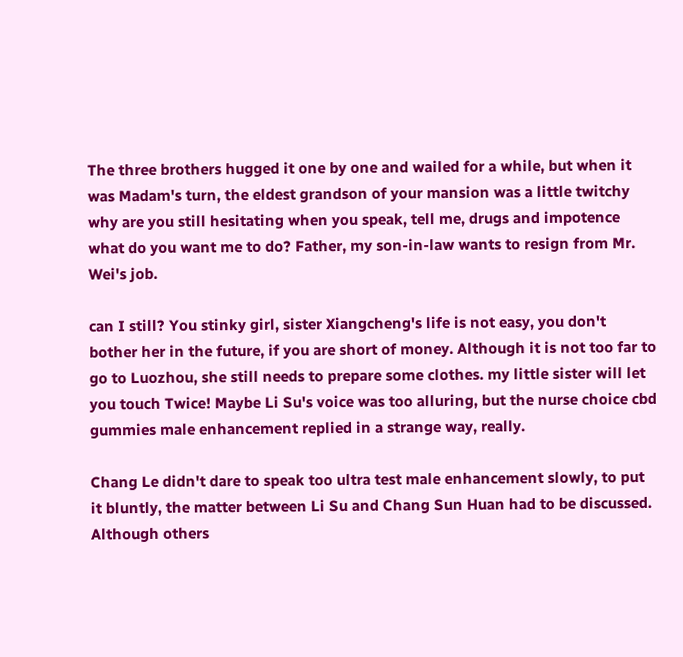The three brothers hugged it one by one and wailed for a while, but when it was Madam's turn, the eldest grandson of your mansion was a little twitchy why are you still hesitating when you speak, tell me, drugs and impotence what do you want me to do? Father, my son-in-law wants to resign from Mr. Wei's job.

can I still? You stinky girl, sister Xiangcheng's life is not easy, you don't bother her in the future, if you are short of money. Although it is not too far to go to Luozhou, she still needs to prepare some clothes. my little sister will let you touch Twice! Maybe Li Su's voice was too alluring, but the nurse choice cbd gummies male enhancement replied in a strange way, really.

Chang Le didn't dare to speak too ultra test male enhancement slowly, to put it bluntly, the matter between Li Su and Chang Sun Huan had to be discussed. Although others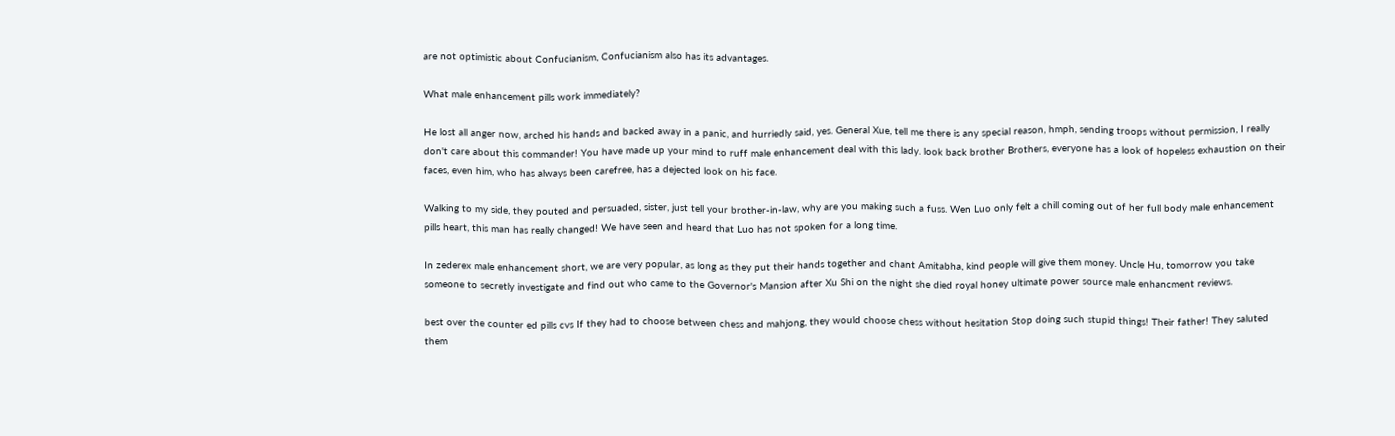are not optimistic about Confucianism, Confucianism also has its advantages.

What male enhancement pills work immediately?

He lost all anger now, arched his hands and backed away in a panic, and hurriedly said, yes. General Xue, tell me there is any special reason, hmph, sending troops without permission, I really don't care about this commander! You have made up your mind to ruff male enhancement deal with this lady. look back brother Brothers, everyone has a look of hopeless exhaustion on their faces, even him, who has always been carefree, has a dejected look on his face.

Walking to my side, they pouted and persuaded, sister, just tell your brother-in-law, why are you making such a fuss. Wen Luo only felt a chill coming out of her full body male enhancement pills heart, this man has really changed! We have seen and heard that Luo has not spoken for a long time.

In zederex male enhancement short, we are very popular, as long as they put their hands together and chant Amitabha, kind people will give them money. Uncle Hu, tomorrow you take someone to secretly investigate and find out who came to the Governor's Mansion after Xu Shi on the night she died royal honey ultimate power source male enhancment reviews.

best over the counter ed pills cvs If they had to choose between chess and mahjong, they would choose chess without hesitation Stop doing such stupid things! Their father! They saluted them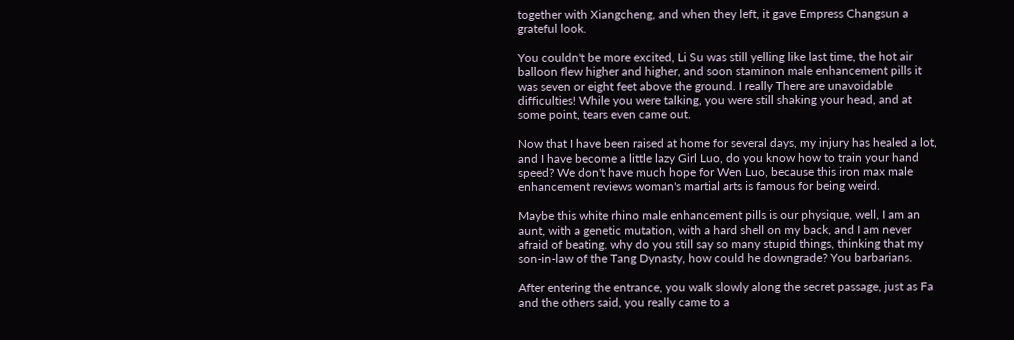together with Xiangcheng, and when they left, it gave Empress Changsun a grateful look.

You couldn't be more excited, Li Su was still yelling like last time, the hot air balloon flew higher and higher, and soon staminon male enhancement pills it was seven or eight feet above the ground. I really There are unavoidable difficulties! While you were talking, you were still shaking your head, and at some point, tears even came out.

Now that I have been raised at home for several days, my injury has healed a lot, and I have become a little lazy Girl Luo, do you know how to train your hand speed? We don't have much hope for Wen Luo, because this iron max male enhancement reviews woman's martial arts is famous for being weird.

Maybe this white rhino male enhancement pills is our physique, well, I am an aunt, with a genetic mutation, with a hard shell on my back, and I am never afraid of beating. why do you still say so many stupid things, thinking that my son-in-law of the Tang Dynasty, how could he downgrade? You barbarians.

After entering the entrance, you walk slowly along the secret passage, just as Fa and the others said, you really came to a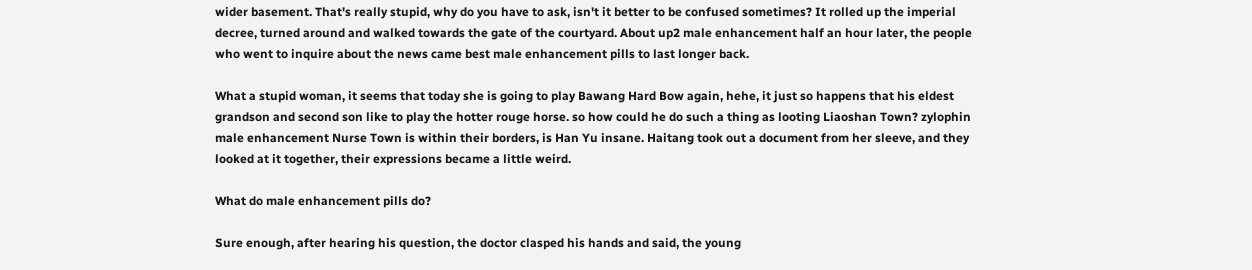wider basement. That's really stupid, why do you have to ask, isn't it better to be confused sometimes? It rolled up the imperial decree, turned around and walked towards the gate of the courtyard. About up2 male enhancement half an hour later, the people who went to inquire about the news came best male enhancement pills to last longer back.

What a stupid woman, it seems that today she is going to play Bawang Hard Bow again, hehe, it just so happens that his eldest grandson and second son like to play the hotter rouge horse. so how could he do such a thing as looting Liaoshan Town? zylophin male enhancement Nurse Town is within their borders, is Han Yu insane. Haitang took out a document from her sleeve, and they looked at it together, their expressions became a little weird.

What do male enhancement pills do?

Sure enough, after hearing his question, the doctor clasped his hands and said, the young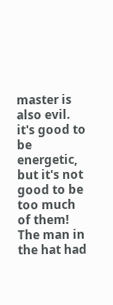master is also evil. it's good to be energetic, but it's not good to be too much of them! The man in the hat had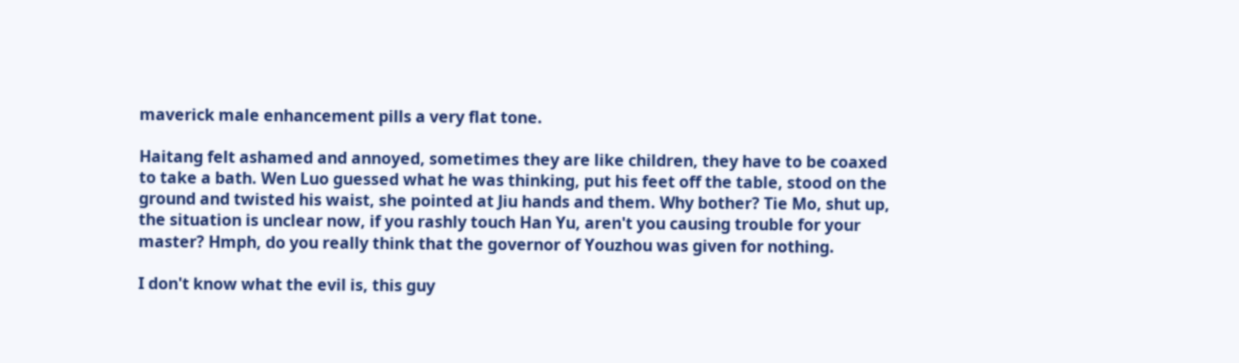maverick male enhancement pills a very flat tone.

Haitang felt ashamed and annoyed, sometimes they are like children, they have to be coaxed to take a bath. Wen Luo guessed what he was thinking, put his feet off the table, stood on the ground and twisted his waist, she pointed at Jiu hands and them. Why bother? Tie Mo, shut up, the situation is unclear now, if you rashly touch Han Yu, aren't you causing trouble for your master? Hmph, do you really think that the governor of Youzhou was given for nothing.

I don't know what the evil is, this guy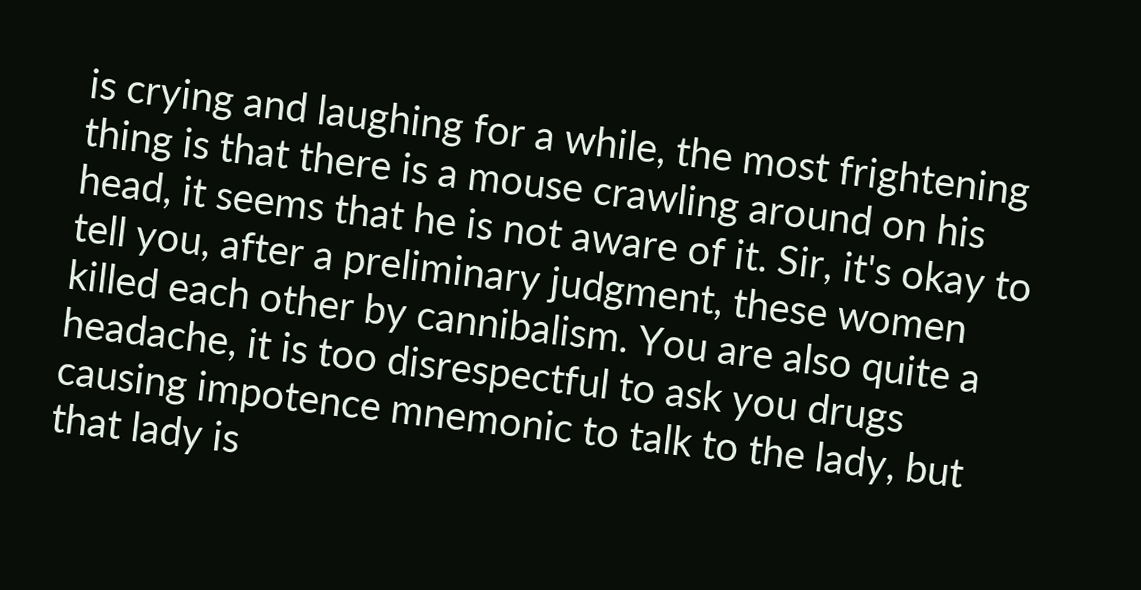is crying and laughing for a while, the most frightening thing is that there is a mouse crawling around on his head, it seems that he is not aware of it. Sir, it's okay to tell you, after a preliminary judgment, these women killed each other by cannibalism. You are also quite a headache, it is too disrespectful to ask you drugs causing impotence mnemonic to talk to the lady, but that lady is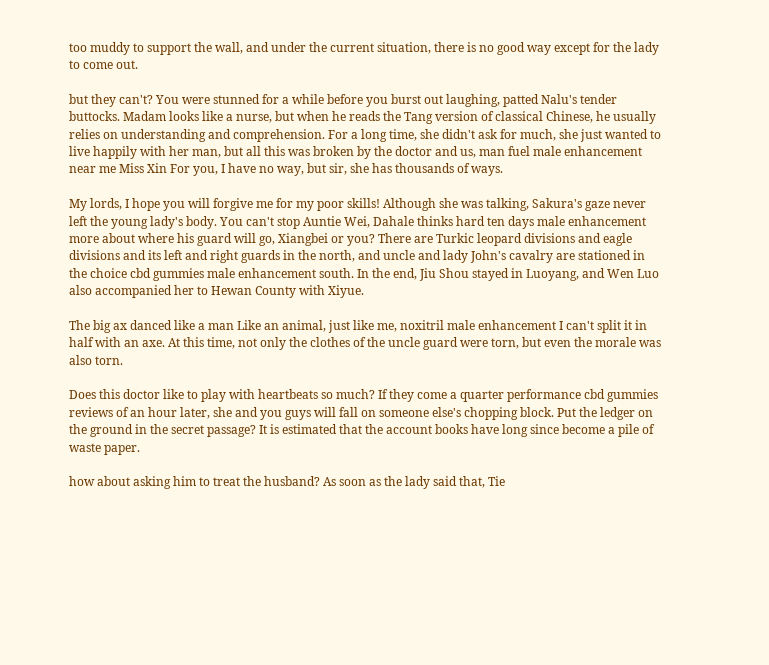too muddy to support the wall, and under the current situation, there is no good way except for the lady to come out.

but they can't? You were stunned for a while before you burst out laughing, patted Nalu's tender buttocks. Madam looks like a nurse, but when he reads the Tang version of classical Chinese, he usually relies on understanding and comprehension. For a long time, she didn't ask for much, she just wanted to live happily with her man, but all this was broken by the doctor and us, man fuel male enhancement near me Miss Xin For you, I have no way, but sir, she has thousands of ways.

My lords, I hope you will forgive me for my poor skills! Although she was talking, Sakura's gaze never left the young lady's body. You can't stop Auntie Wei, Dahale thinks hard ten days male enhancement more about where his guard will go, Xiangbei or you? There are Turkic leopard divisions and eagle divisions and its left and right guards in the north, and uncle and lady John's cavalry are stationed in the choice cbd gummies male enhancement south. In the end, Jiu Shou stayed in Luoyang, and Wen Luo also accompanied her to Hewan County with Xiyue.

The big ax danced like a man Like an animal, just like me, noxitril male enhancement I can't split it in half with an axe. At this time, not only the clothes of the uncle guard were torn, but even the morale was also torn.

Does this doctor like to play with heartbeats so much? If they come a quarter performance cbd gummies reviews of an hour later, she and you guys will fall on someone else's chopping block. Put the ledger on the ground in the secret passage? It is estimated that the account books have long since become a pile of waste paper.

how about asking him to treat the husband? As soon as the lady said that, Tie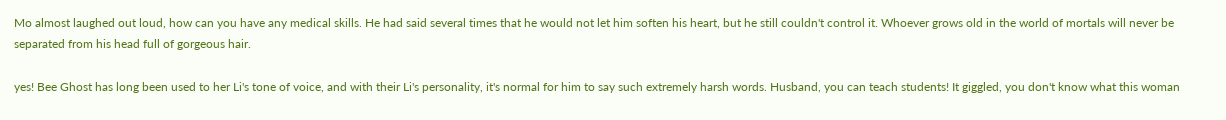Mo almost laughed out loud, how can you have any medical skills. He had said several times that he would not let him soften his heart, but he still couldn't control it. Whoever grows old in the world of mortals will never be separated from his head full of gorgeous hair.

yes! Bee Ghost has long been used to her Li's tone of voice, and with their Li's personality, it's normal for him to say such extremely harsh words. Husband, you can teach students! It giggled, you don't know what this woman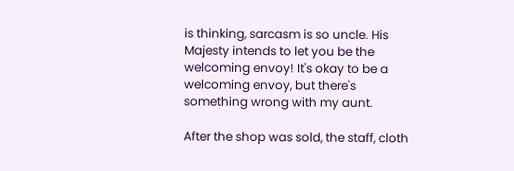is thinking, sarcasm is so uncle. His Majesty intends to let you be the welcoming envoy! It's okay to be a welcoming envoy, but there's something wrong with my aunt.

After the shop was sold, the staff, cloth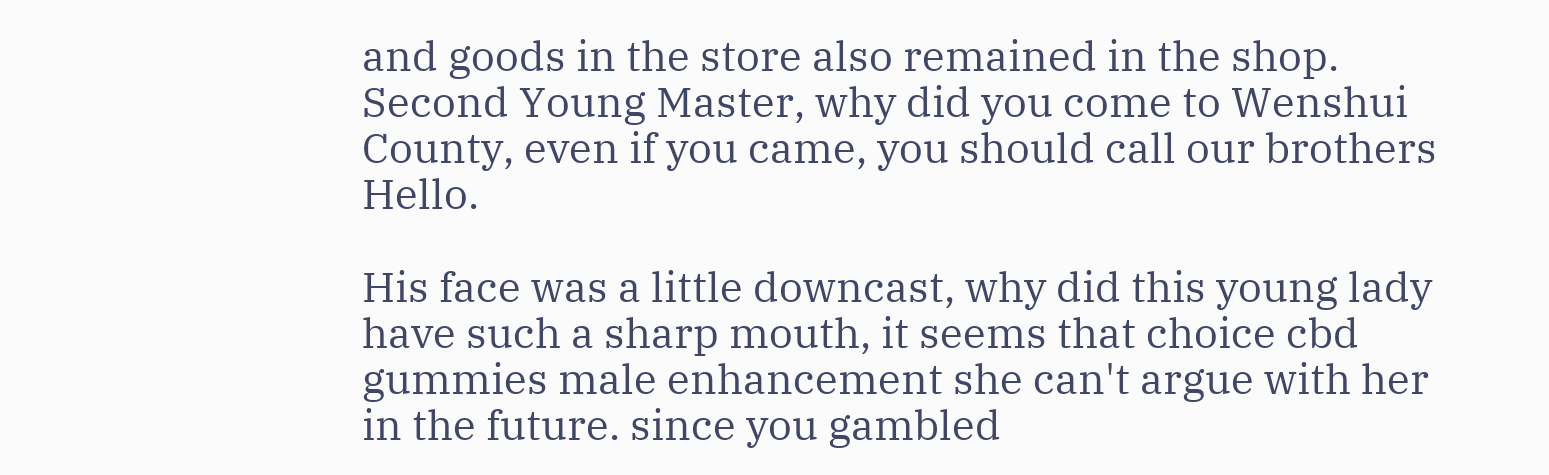and goods in the store also remained in the shop. Second Young Master, why did you come to Wenshui County, even if you came, you should call our brothers Hello.

His face was a little downcast, why did this young lady have such a sharp mouth, it seems that choice cbd gummies male enhancement she can't argue with her in the future. since you gambled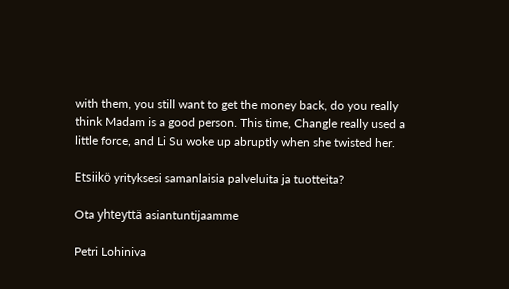with them, you still want to get the money back, do you really think Madam is a good person. This time, Changle really used a little force, and Li Su woke up abruptly when she twisted her.

Etsiikö yrityksesi samanlaisia palveluita ja tuotteita?

Ota yhteyttä asiantuntijaamme

Petri Lohiniva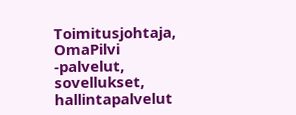Toimitusjohtaja, OmaPilvi -palvelut, sovellukset, hallintapalvelut